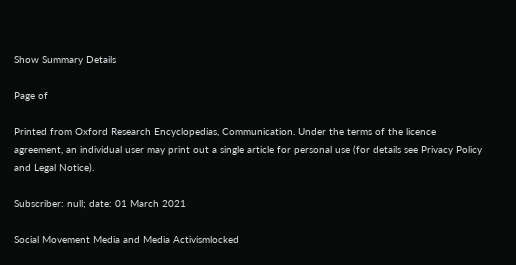Show Summary Details

Page of

Printed from Oxford Research Encyclopedias, Communication. Under the terms of the licence agreement, an individual user may print out a single article for personal use (for details see Privacy Policy and Legal Notice).

Subscriber: null; date: 01 March 2021

Social Movement Media and Media Activismlocked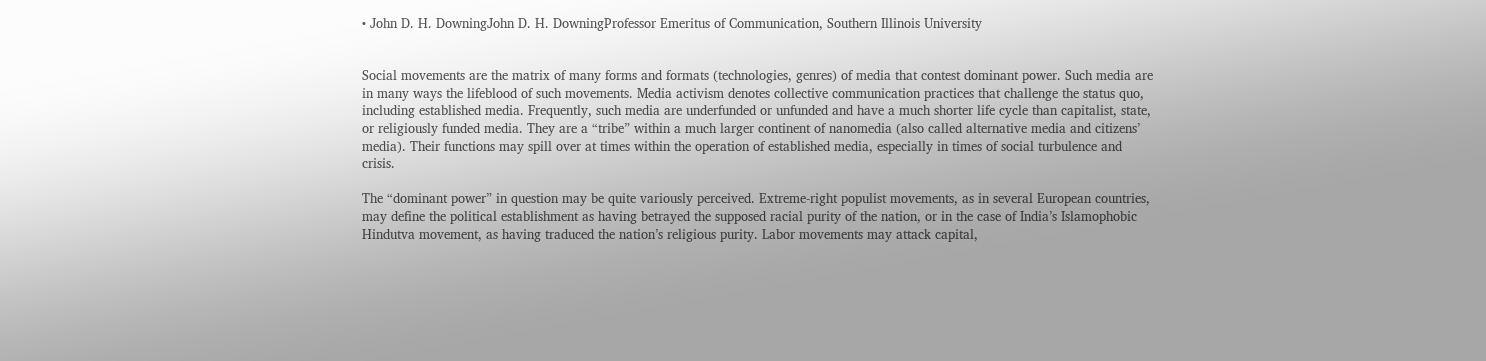• John D. H. DowningJohn D. H. DowningProfessor Emeritus of Communication, Southern Illinois University


Social movements are the matrix of many forms and formats (technologies, genres) of media that contest dominant power. Such media are in many ways the lifeblood of such movements. Media activism denotes collective communication practices that challenge the status quo, including established media. Frequently, such media are underfunded or unfunded and have a much shorter life cycle than capitalist, state, or religiously funded media. They are a “tribe” within a much larger continent of nanomedia (also called alternative media and citizens’ media). Their functions may spill over at times within the operation of established media, especially in times of social turbulence and crisis.

The “dominant power” in question may be quite variously perceived. Extreme-right populist movements, as in several European countries, may define the political establishment as having betrayed the supposed racial purity of the nation, or in the case of India’s Islamophobic Hindutva movement, as having traduced the nation’s religious purity. Labor movements may attack capital,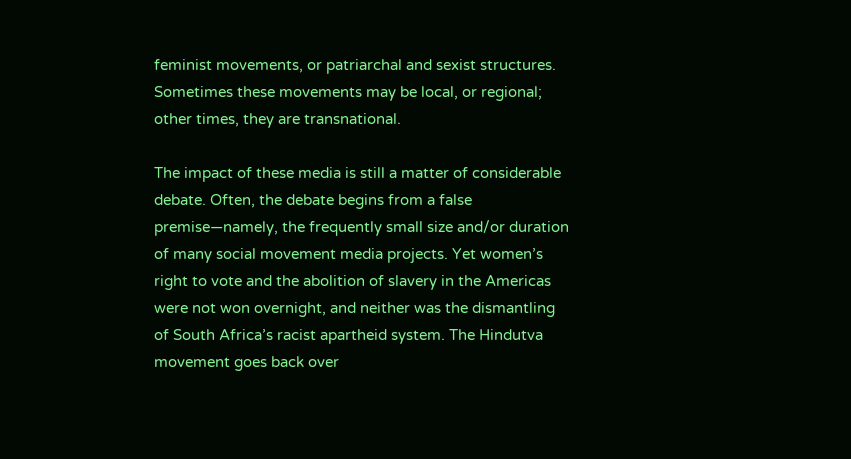feminist movements, or patriarchal and sexist structures. Sometimes these movements may be local, or regional; other times, they are transnational.

The impact of these media is still a matter of considerable debate. Often, the debate begins from a false premise—namely, the frequently small size and/or duration of many social movement media projects. Yet women’s right to vote and the abolition of slavery in the Americas were not won overnight, and neither was the dismantling of South Africa’s racist apartheid system. The Hindutva movement goes back over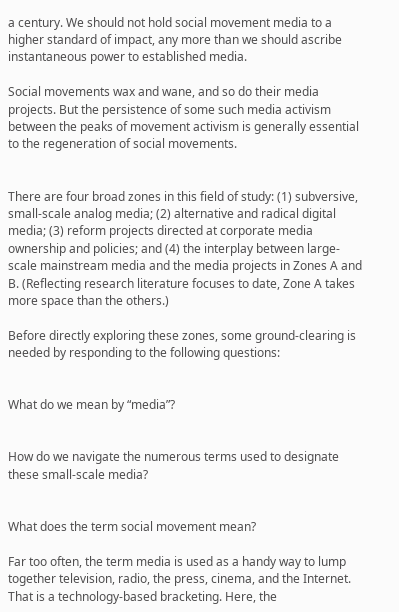a century. We should not hold social movement media to a higher standard of impact, any more than we should ascribe instantaneous power to established media.

Social movements wax and wane, and so do their media projects. But the persistence of some such media activism between the peaks of movement activism is generally essential to the regeneration of social movements.


There are four broad zones in this field of study: (1) subversive, small-scale analog media; (2) alternative and radical digital media; (3) reform projects directed at corporate media ownership and policies; and (4) the interplay between large-scale mainstream media and the media projects in Zones A and B. (Reflecting research literature focuses to date, Zone A takes more space than the others.)

Before directly exploring these zones, some ground-clearing is needed by responding to the following questions:


What do we mean by “media”?


How do we navigate the numerous terms used to designate these small-scale media?


What does the term social movement mean?

Far too often, the term media is used as a handy way to lump together television, radio, the press, cinema, and the Internet. That is a technology-based bracketing. Here, the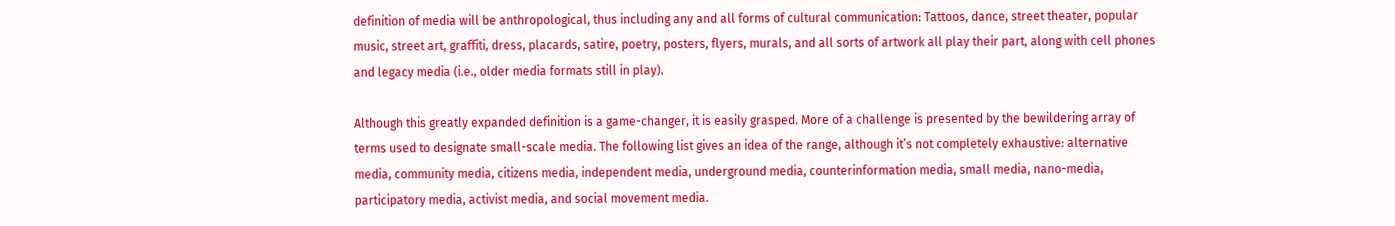definition of media will be anthropological, thus including any and all forms of cultural communication: Tattoos, dance, street theater, popular music, street art, graffiti, dress, placards, satire, poetry, posters, flyers, murals, and all sorts of artwork all play their part, along with cell phones and legacy media (i.e., older media formats still in play).

Although this greatly expanded definition is a game-changer, it is easily grasped. More of a challenge is presented by the bewildering array of terms used to designate small-scale media. The following list gives an idea of the range, although it’s not completely exhaustive: alternative media, community media, citizens media, independent media, underground media, counterinformation media, small media, nano-media, participatory media, activist media, and social movement media.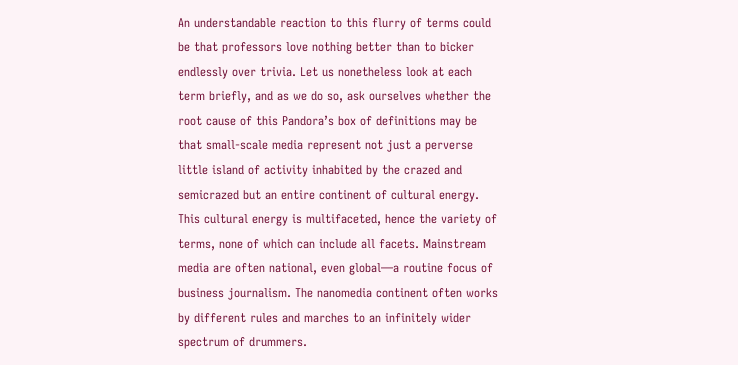An understandable reaction to this flurry of terms could be that professors love nothing better than to bicker endlessly over trivia. Let us nonetheless look at each term briefly, and as we do so, ask ourselves whether the root cause of this Pandora’s box of definitions may be that small-scale media represent not just a perverse little island of activity inhabited by the crazed and semicrazed but an entire continent of cultural energy. This cultural energy is multifaceted, hence the variety of terms, none of which can include all facets. Mainstream media are often national, even global—a routine focus of business journalism. The nanomedia continent often works by different rules and marches to an infinitely wider spectrum of drummers.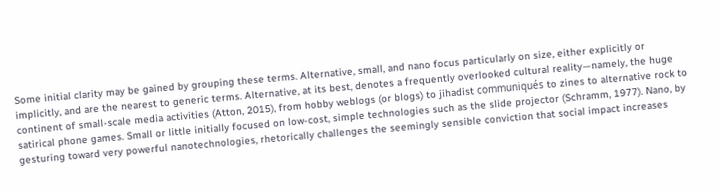Some initial clarity may be gained by grouping these terms. Alternative, small, and nano focus particularly on size, either explicitly or implicitly, and are the nearest to generic terms. Alternative, at its best, denotes a frequently overlooked cultural reality—namely, the huge continent of small-scale media activities (Atton, 2015), from hobby weblogs (or blogs) to jihadist communiqués to zines to alternative rock to satirical phone games. Small or little initially focused on low-cost, simple technologies such as the slide projector (Schramm, 1977). Nano, by gesturing toward very powerful nanotechnologies, rhetorically challenges the seemingly sensible conviction that social impact increases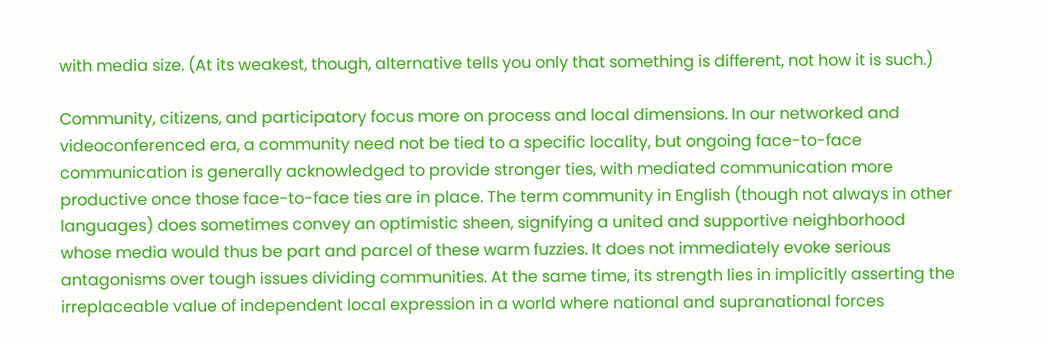with media size. (At its weakest, though, alternative tells you only that something is different, not how it is such.)

Community, citizens, and participatory focus more on process and local dimensions. In our networked and videoconferenced era, a community need not be tied to a specific locality, but ongoing face-to-face communication is generally acknowledged to provide stronger ties, with mediated communication more productive once those face-to-face ties are in place. The term community in English (though not always in other languages) does sometimes convey an optimistic sheen, signifying a united and supportive neighborhood whose media would thus be part and parcel of these warm fuzzies. It does not immediately evoke serious antagonisms over tough issues dividing communities. At the same time, its strength lies in implicitly asserting the irreplaceable value of independent local expression in a world where national and supranational forces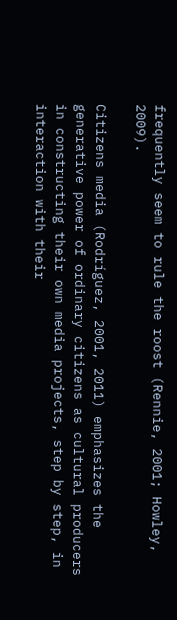frequently seem to rule the roost (Rennie, 2001; Howley, 2009).

Citizens media (Rodríguez, 2001, 2011) emphasizes the generative power of ordinary citizens as cultural producers in constructing their own media projects, step by step, in interaction with their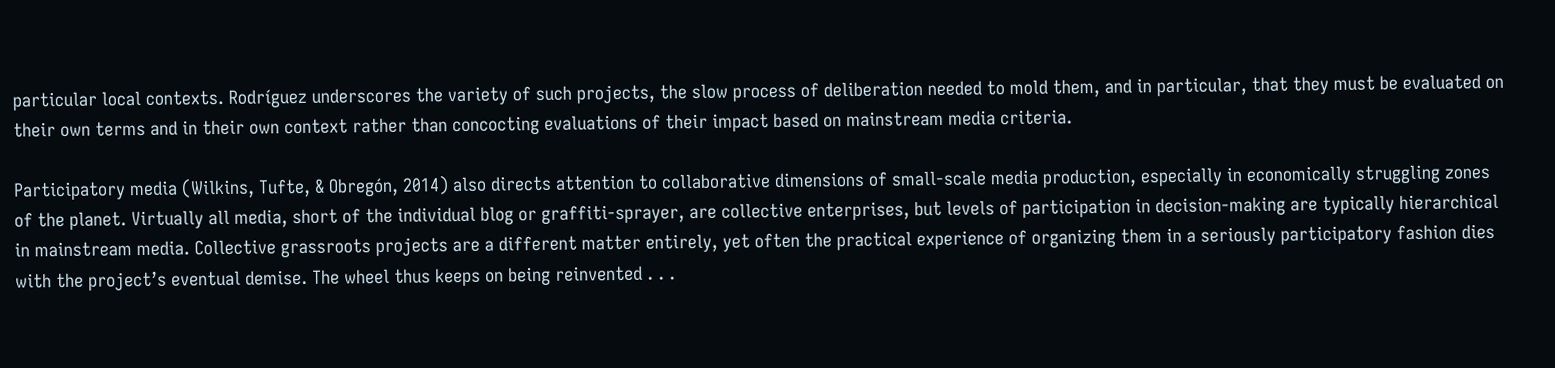particular local contexts. Rodríguez underscores the variety of such projects, the slow process of deliberation needed to mold them, and in particular, that they must be evaluated on their own terms and in their own context rather than concocting evaluations of their impact based on mainstream media criteria.

Participatory media (Wilkins, Tufte, & Obregón, 2014) also directs attention to collaborative dimensions of small-scale media production, especially in economically struggling zones of the planet. Virtually all media, short of the individual blog or graffiti-sprayer, are collective enterprises, but levels of participation in decision-making are typically hierarchical in mainstream media. Collective grassroots projects are a different matter entirely, yet often the practical experience of organizing them in a seriously participatory fashion dies with the project’s eventual demise. The wheel thus keeps on being reinvented . . .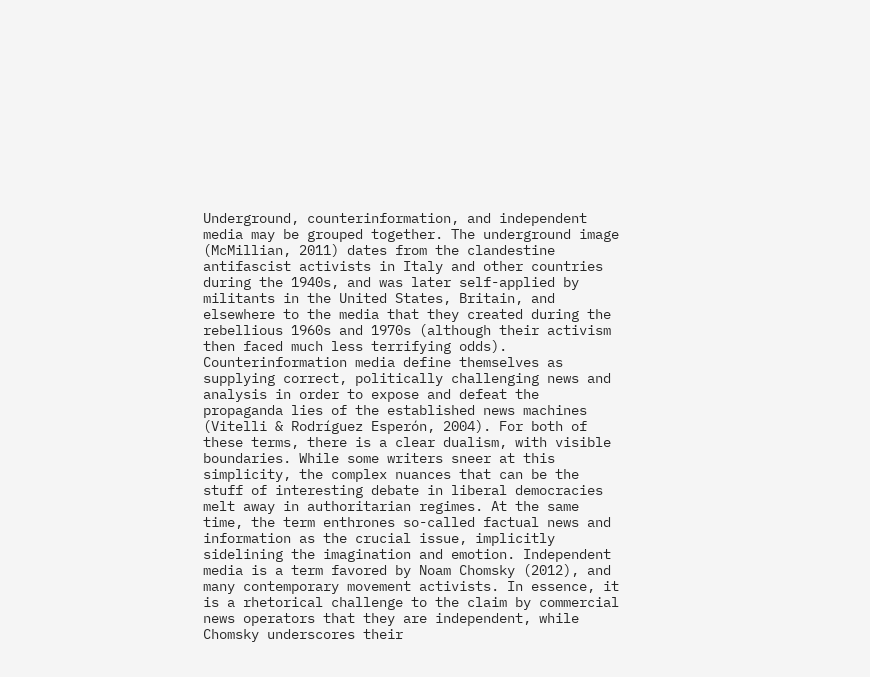Underground, counterinformation, and independent media may be grouped together. The underground image (McMillian, 2011) dates from the clandestine antifascist activists in Italy and other countries during the 1940s, and was later self-applied by militants in the United States, Britain, and elsewhere to the media that they created during the rebellious 1960s and 1970s (although their activism then faced much less terrifying odds). Counterinformation media define themselves as supplying correct, politically challenging news and analysis in order to expose and defeat the propaganda lies of the established news machines (Vitelli & Rodríguez Esperón, 2004). For both of these terms, there is a clear dualism, with visible boundaries. While some writers sneer at this simplicity, the complex nuances that can be the stuff of interesting debate in liberal democracies melt away in authoritarian regimes. At the same time, the term enthrones so-called factual news and information as the crucial issue, implicitly sidelining the imagination and emotion. Independent media is a term favored by Noam Chomsky (2012), and many contemporary movement activists. In essence, it is a rhetorical challenge to the claim by commercial news operators that they are independent, while Chomsky underscores their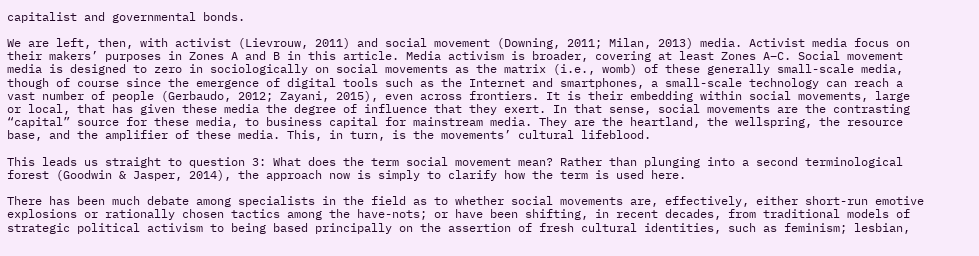capitalist and governmental bonds.

We are left, then, with activist (Lievrouw, 2011) and social movement (Downing, 2011; Milan, 2013) media. Activist media focus on their makers’ purposes in Zones A and B in this article. Media activism is broader, covering at least Zones A–C. Social movement media is designed to zero in sociologically on social movements as the matrix (i.e., womb) of these generally small-scale media, though of course since the emergence of digital tools such as the Internet and smartphones, a small-scale technology can reach a vast number of people (Gerbaudo, 2012; Zayani, 2015), even across frontiers. It is their embedding within social movements, large or local, that has given these media the degree of influence that they exert. In that sense, social movements are the contrasting “capital” source for these media, to business capital for mainstream media. They are the heartland, the wellspring, the resource base, and the amplifier of these media. This, in turn, is the movements’ cultural lifeblood.

This leads us straight to question 3: What does the term social movement mean? Rather than plunging into a second terminological forest (Goodwin & Jasper, 2014), the approach now is simply to clarify how the term is used here.

There has been much debate among specialists in the field as to whether social movements are, effectively, either short-run emotive explosions or rationally chosen tactics among the have-nots; or have been shifting, in recent decades, from traditional models of strategic political activism to being based principally on the assertion of fresh cultural identities, such as feminism; lesbian,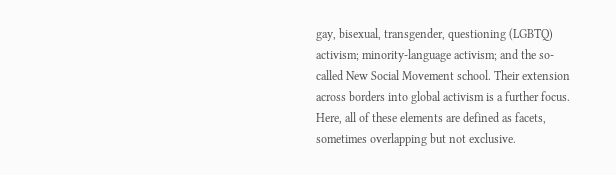gay, bisexual, transgender, questioning (LGBTQ) activism; minority-language activism; and the so-called New Social Movement school. Their extension across borders into global activism is a further focus. Here, all of these elements are defined as facets, sometimes overlapping but not exclusive.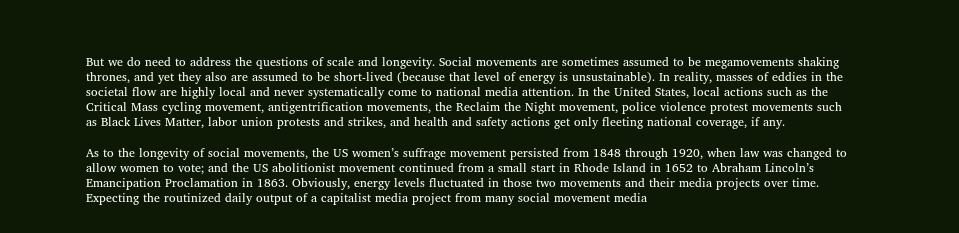But we do need to address the questions of scale and longevity. Social movements are sometimes assumed to be megamovements shaking thrones, and yet they also are assumed to be short-lived (because that level of energy is unsustainable). In reality, masses of eddies in the societal flow are highly local and never systematically come to national media attention. In the United States, local actions such as the Critical Mass cycling movement, antigentrification movements, the Reclaim the Night movement, police violence protest movements such as Black Lives Matter, labor union protests and strikes, and health and safety actions get only fleeting national coverage, if any.

As to the longevity of social movements, the US women’s suffrage movement persisted from 1848 through 1920, when law was changed to allow women to vote; and the US abolitionist movement continued from a small start in Rhode Island in 1652 to Abraham Lincoln’s Emancipation Proclamation in 1863. Obviously, energy levels fluctuated in those two movements and their media projects over time. Expecting the routinized daily output of a capitalist media project from many social movement media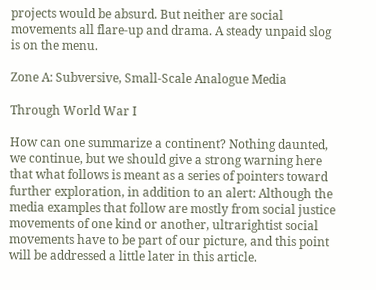projects would be absurd. But neither are social movements all flare-up and drama. A steady unpaid slog is on the menu.

Zone A: Subversive, Small-Scale Analogue Media

Through World War I

How can one summarize a continent? Nothing daunted, we continue, but we should give a strong warning here that what follows is meant as a series of pointers toward further exploration, in addition to an alert: Although the media examples that follow are mostly from social justice movements of one kind or another, ultrarightist social movements have to be part of our picture, and this point will be addressed a little later in this article.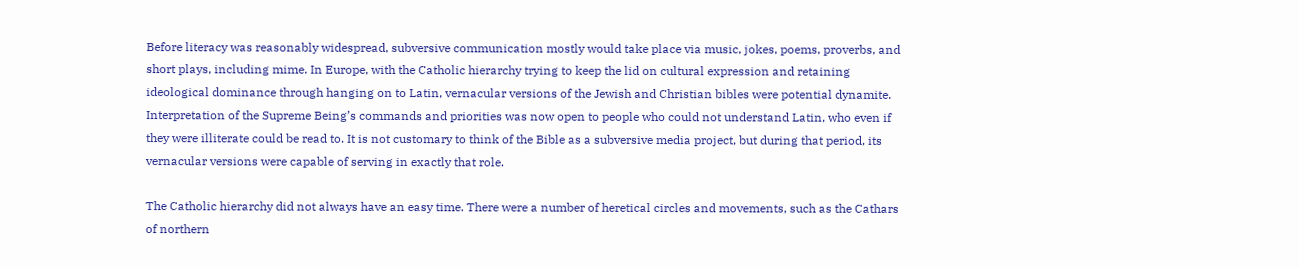Before literacy was reasonably widespread, subversive communication mostly would take place via music, jokes, poems, proverbs, and short plays, including mime. In Europe, with the Catholic hierarchy trying to keep the lid on cultural expression and retaining ideological dominance through hanging on to Latin, vernacular versions of the Jewish and Christian bibles were potential dynamite. Interpretation of the Supreme Being’s commands and priorities was now open to people who could not understand Latin, who even if they were illiterate could be read to. It is not customary to think of the Bible as a subversive media project, but during that period, its vernacular versions were capable of serving in exactly that role.

The Catholic hierarchy did not always have an easy time. There were a number of heretical circles and movements, such as the Cathars of northern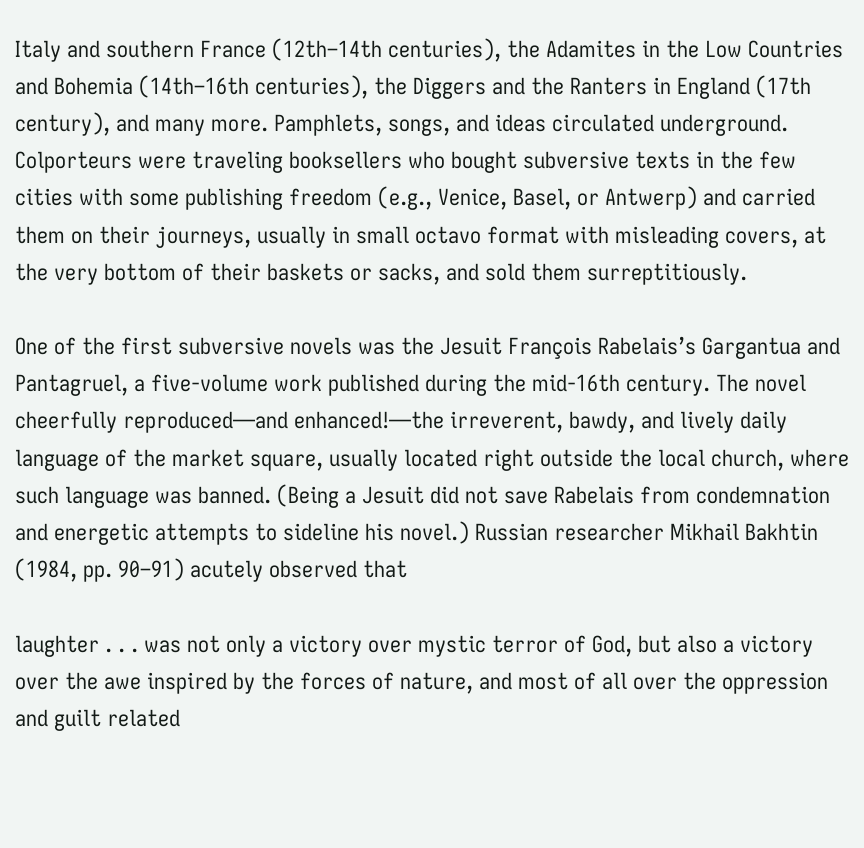Italy and southern France (12th–14th centuries), the Adamites in the Low Countries and Bohemia (14th–16th centuries), the Diggers and the Ranters in England (17th century), and many more. Pamphlets, songs, and ideas circulated underground. Colporteurs were traveling booksellers who bought subversive texts in the few cities with some publishing freedom (e.g., Venice, Basel, or Antwerp) and carried them on their journeys, usually in small octavo format with misleading covers, at the very bottom of their baskets or sacks, and sold them surreptitiously.

One of the first subversive novels was the Jesuit François Rabelais’s Gargantua and Pantagruel, a five-volume work published during the mid-16th century. The novel cheerfully reproduced—and enhanced!—the irreverent, bawdy, and lively daily language of the market square, usually located right outside the local church, where such language was banned. (Being a Jesuit did not save Rabelais from condemnation and energetic attempts to sideline his novel.) Russian researcher Mikhail Bakhtin (1984, pp. 90–91) acutely observed that

laughter . . . was not only a victory over mystic terror of God, but also a victory over the awe inspired by the forces of nature, and most of all over the oppression and guilt related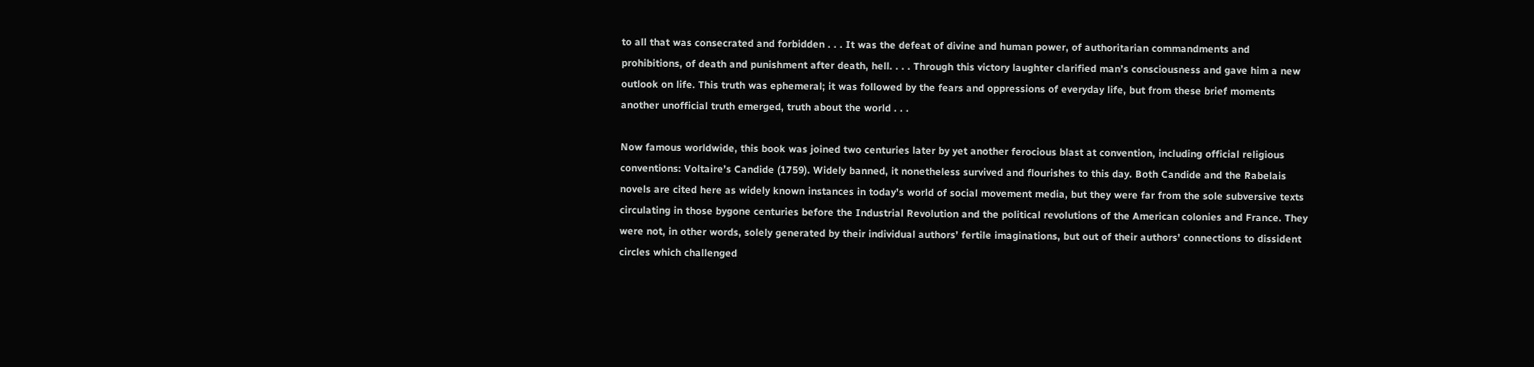to all that was consecrated and forbidden . . . It was the defeat of divine and human power, of authoritarian commandments and prohibitions, of death and punishment after death, hell. . . . Through this victory laughter clarified man’s consciousness and gave him a new outlook on life. This truth was ephemeral; it was followed by the fears and oppressions of everyday life, but from these brief moments another unofficial truth emerged, truth about the world . . .

Now famous worldwide, this book was joined two centuries later by yet another ferocious blast at convention, including official religious conventions: Voltaire’s Candide (1759). Widely banned, it nonetheless survived and flourishes to this day. Both Candide and the Rabelais novels are cited here as widely known instances in today’s world of social movement media, but they were far from the sole subversive texts circulating in those bygone centuries before the Industrial Revolution and the political revolutions of the American colonies and France. They were not, in other words, solely generated by their individual authors’ fertile imaginations, but out of their authors’ connections to dissident circles which challenged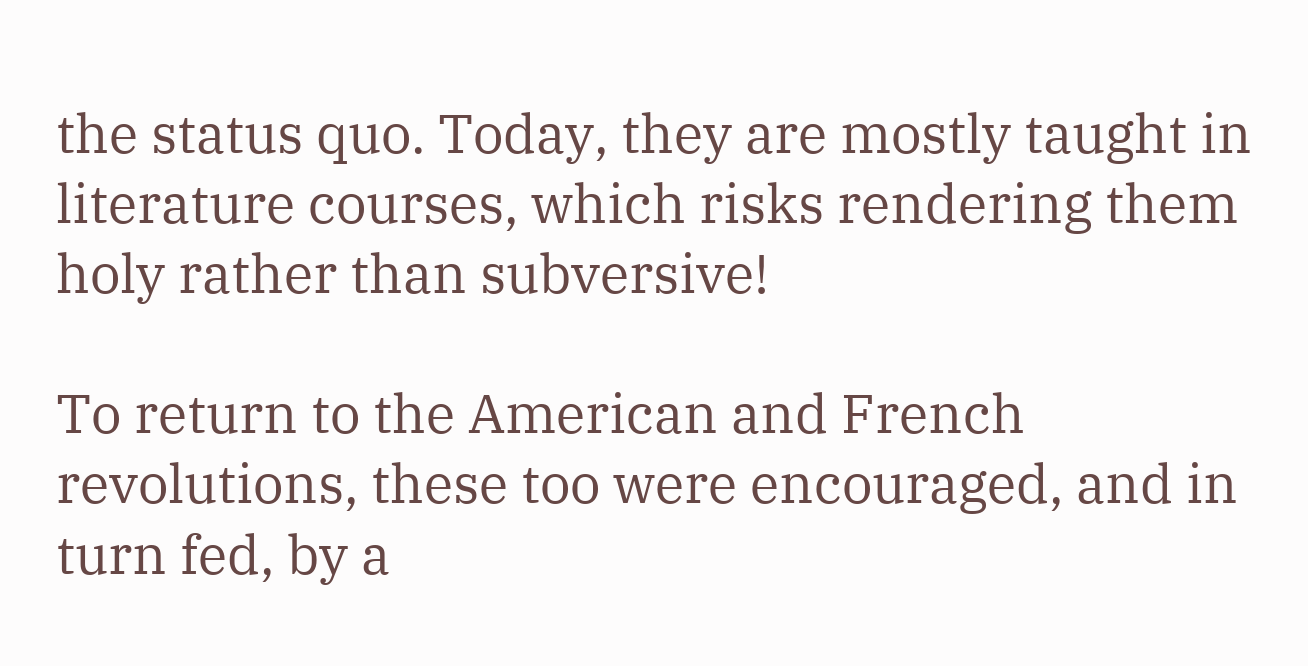the status quo. Today, they are mostly taught in literature courses, which risks rendering them holy rather than subversive!

To return to the American and French revolutions, these too were encouraged, and in turn fed, by a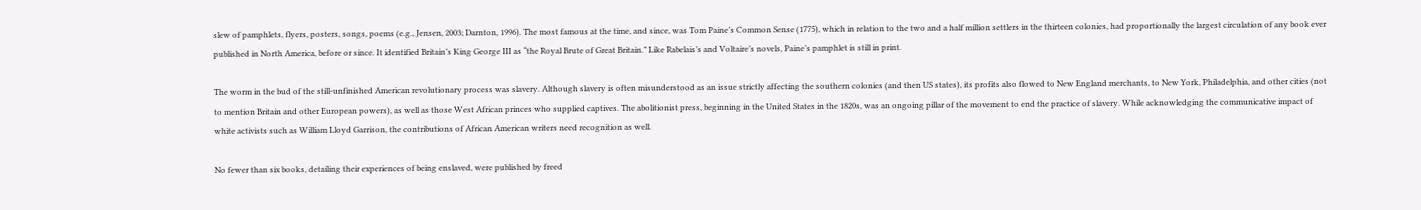slew of pamphlets, flyers, posters, songs, poems (e.g., Jensen, 2003; Darnton, 1996). The most famous at the time, and since, was Tom Paine’s Common Sense (1775), which in relation to the two and a half million settlers in the thirteen colonies, had proportionally the largest circulation of any book ever published in North America, before or since. It identified Britain’s King George III as “the Royal Brute of Great Britain.” Like Rabelais’s and Voltaire’s novels, Paine’s pamphlet is still in print.

The worm in the bud of the still-unfinished American revolutionary process was slavery. Although slavery is often misunderstood as an issue strictly affecting the southern colonies (and then US states), its profits also flowed to New England merchants, to New York, Philadelphia, and other cities (not to mention Britain and other European powers), as well as those West African princes who supplied captives. The abolitionist press, beginning in the United States in the 1820s, was an ongoing pillar of the movement to end the practice of slavery. While acknowledging the communicative impact of white activists such as William Lloyd Garrison, the contributions of African American writers need recognition as well.

No fewer than six books, detailing their experiences of being enslaved, were published by freed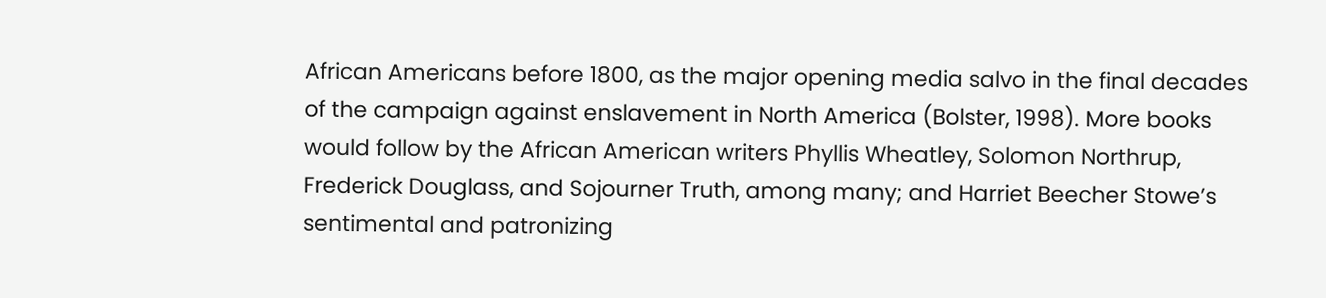African Americans before 1800, as the major opening media salvo in the final decades of the campaign against enslavement in North America (Bolster, 1998). More books would follow by the African American writers Phyllis Wheatley, Solomon Northrup, Frederick Douglass, and Sojourner Truth, among many; and Harriet Beecher Stowe’s sentimental and patronizing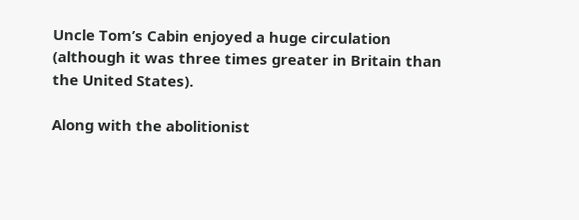Uncle Tom’s Cabin enjoyed a huge circulation (although it was three times greater in Britain than the United States).

Along with the abolitionist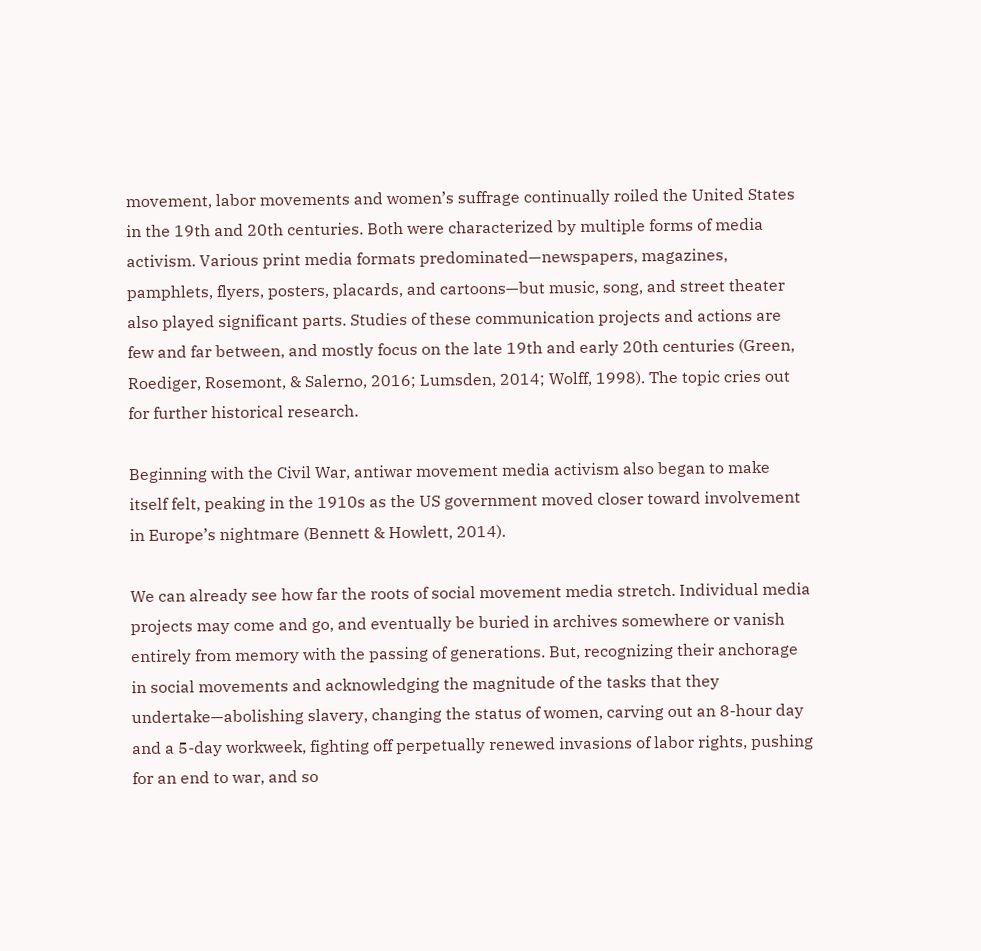movement, labor movements and women’s suffrage continually roiled the United States in the 19th and 20th centuries. Both were characterized by multiple forms of media activism. Various print media formats predominated—newspapers, magazines, pamphlets, flyers, posters, placards, and cartoons—but music, song, and street theater also played significant parts. Studies of these communication projects and actions are few and far between, and mostly focus on the late 19th and early 20th centuries (Green, Roediger, Rosemont, & Salerno, 2016; Lumsden, 2014; Wolff, 1998). The topic cries out for further historical research.

Beginning with the Civil War, antiwar movement media activism also began to make itself felt, peaking in the 1910s as the US government moved closer toward involvement in Europe’s nightmare (Bennett & Howlett, 2014).

We can already see how far the roots of social movement media stretch. Individual media projects may come and go, and eventually be buried in archives somewhere or vanish entirely from memory with the passing of generations. But, recognizing their anchorage in social movements and acknowledging the magnitude of the tasks that they undertake—abolishing slavery, changing the status of women, carving out an 8-hour day and a 5-day workweek, fighting off perpetually renewed invasions of labor rights, pushing for an end to war, and so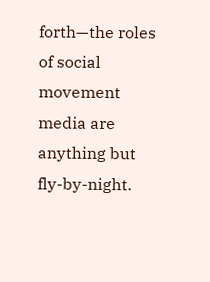forth—the roles of social movement media are anything but fly-by-night.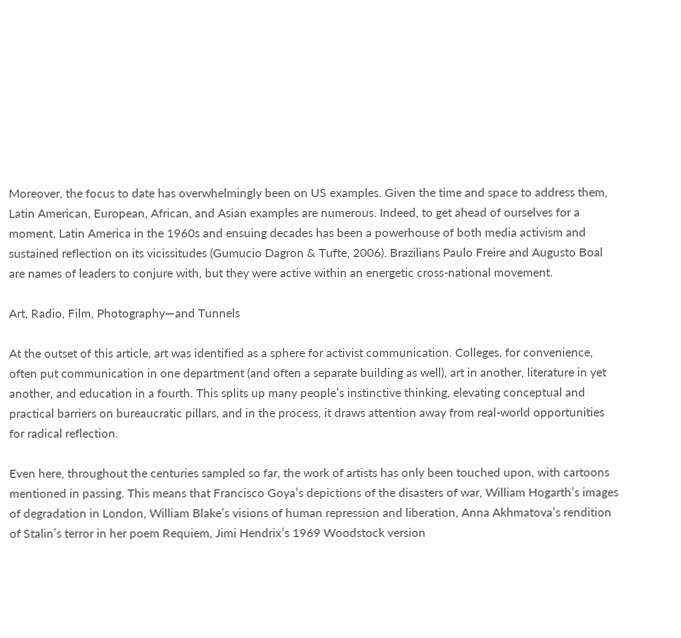Moreover, the focus to date has overwhelmingly been on US examples. Given the time and space to address them, Latin American, European, African, and Asian examples are numerous. Indeed, to get ahead of ourselves for a moment, Latin America in the 1960s and ensuing decades has been a powerhouse of both media activism and sustained reflection on its vicissitudes (Gumucio Dagron & Tufte, 2006). Brazilians Paulo Freire and Augusto Boal are names of leaders to conjure with, but they were active within an energetic cross-national movement.

Art, Radio, Film, Photography—and Tunnels

At the outset of this article, art was identified as a sphere for activist communication. Colleges, for convenience, often put communication in one department (and often a separate building as well), art in another, literature in yet another, and education in a fourth. This splits up many people’s instinctive thinking, elevating conceptual and practical barriers on bureaucratic pillars, and in the process, it draws attention away from real-world opportunities for radical reflection.

Even here, throughout the centuries sampled so far, the work of artists has only been touched upon, with cartoons mentioned in passing. This means that Francisco Goya’s depictions of the disasters of war, William Hogarth’s images of degradation in London, William Blake’s visions of human repression and liberation, Anna Akhmatova’s rendition of Stalin’s terror in her poem Requiem, Jimi Hendrix’s 1969 Woodstock version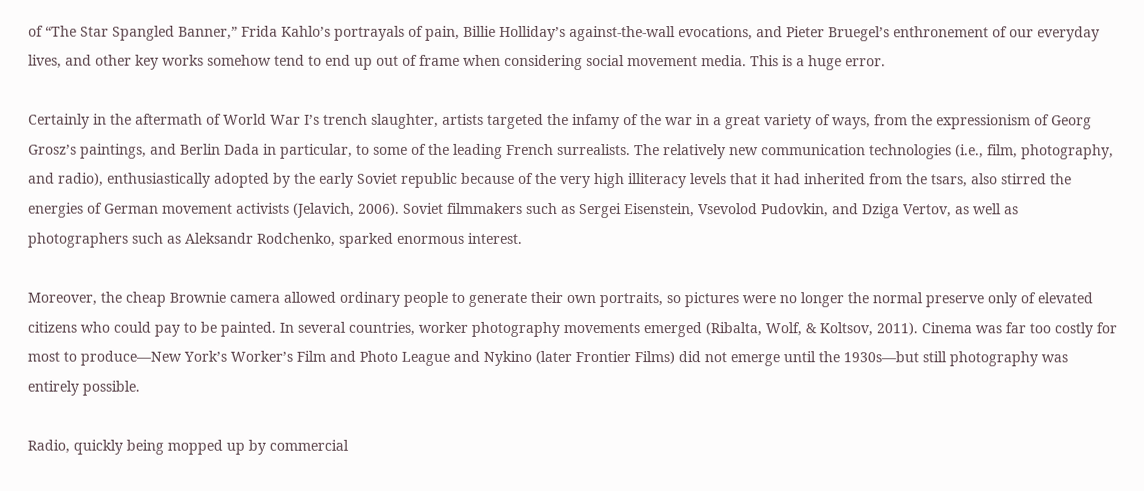of “The Star Spangled Banner,” Frida Kahlo’s portrayals of pain, Billie Holliday’s against-the-wall evocations, and Pieter Bruegel’s enthronement of our everyday lives, and other key works somehow tend to end up out of frame when considering social movement media. This is a huge error.

Certainly in the aftermath of World War I’s trench slaughter, artists targeted the infamy of the war in a great variety of ways, from the expressionism of Georg Grosz’s paintings, and Berlin Dada in particular, to some of the leading French surrealists. The relatively new communication technologies (i.e., film, photography, and radio), enthusiastically adopted by the early Soviet republic because of the very high illiteracy levels that it had inherited from the tsars, also stirred the energies of German movement activists (Jelavich, 2006). Soviet filmmakers such as Sergei Eisenstein, Vsevolod Pudovkin, and Dziga Vertov, as well as photographers such as Aleksandr Rodchenko, sparked enormous interest.

Moreover, the cheap Brownie camera allowed ordinary people to generate their own portraits, so pictures were no longer the normal preserve only of elevated citizens who could pay to be painted. In several countries, worker photography movements emerged (Ribalta, Wolf, & Koltsov, 2011). Cinema was far too costly for most to produce—New York’s Worker’s Film and Photo League and Nykino (later Frontier Films) did not emerge until the 1930s—but still photography was entirely possible.

Radio, quickly being mopped up by commercial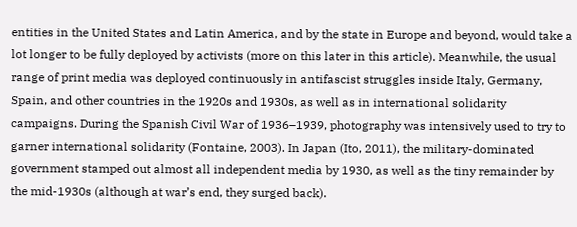entities in the United States and Latin America, and by the state in Europe and beyond, would take a lot longer to be fully deployed by activists (more on this later in this article). Meanwhile, the usual range of print media was deployed continuously in antifascist struggles inside Italy, Germany, Spain, and other countries in the 1920s and 1930s, as well as in international solidarity campaigns. During the Spanish Civil War of 1936–1939, photography was intensively used to try to garner international solidarity (Fontaine, 2003). In Japan (Ito, 2011), the military-dominated government stamped out almost all independent media by 1930, as well as the tiny remainder by the mid-1930s (although at war’s end, they surged back).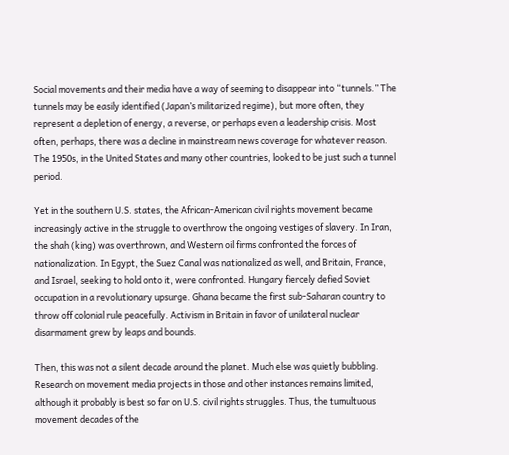Social movements and their media have a way of seeming to disappear into “tunnels.” The tunnels may be easily identified (Japan’s militarized regime), but more often, they represent a depletion of energy, a reverse, or perhaps even a leadership crisis. Most often, perhaps, there was a decline in mainstream news coverage for whatever reason. The 1950s, in the United States and many other countries, looked to be just such a tunnel period.

Yet in the southern U.S. states, the African-American civil rights movement became increasingly active in the struggle to overthrow the ongoing vestiges of slavery. In Iran, the shah (king) was overthrown, and Western oil firms confronted the forces of nationalization. In Egypt, the Suez Canal was nationalized as well, and Britain, France, and Israel, seeking to hold onto it, were confronted. Hungary fiercely defied Soviet occupation in a revolutionary upsurge. Ghana became the first sub-Saharan country to throw off colonial rule peacefully. Activism in Britain in favor of unilateral nuclear disarmament grew by leaps and bounds.

Then, this was not a silent decade around the planet. Much else was quietly bubbling. Research on movement media projects in those and other instances remains limited, although it probably is best so far on U.S. civil rights struggles. Thus, the tumultuous movement decades of the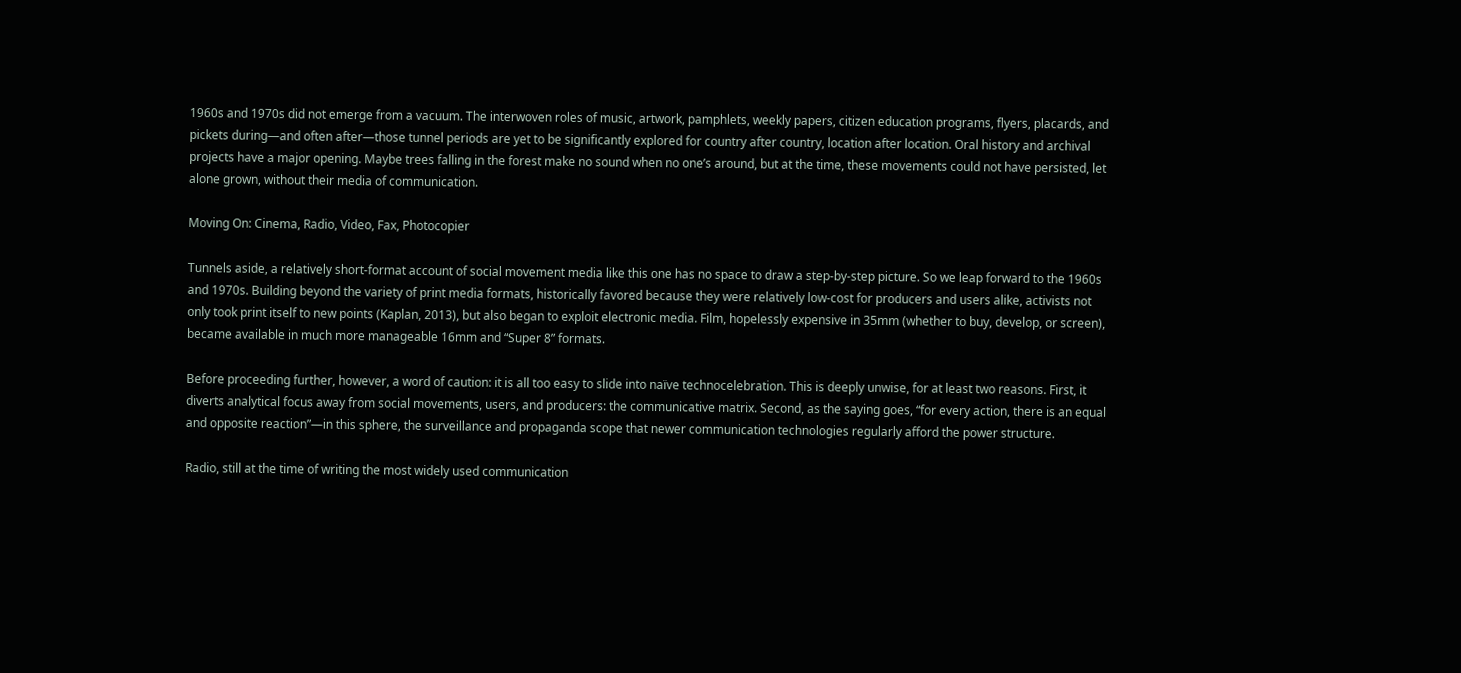1960s and 1970s did not emerge from a vacuum. The interwoven roles of music, artwork, pamphlets, weekly papers, citizen education programs, flyers, placards, and pickets during—and often after—those tunnel periods are yet to be significantly explored for country after country, location after location. Oral history and archival projects have a major opening. Maybe trees falling in the forest make no sound when no one’s around, but at the time, these movements could not have persisted, let alone grown, without their media of communication.

Moving On: Cinema, Radio, Video, Fax, Photocopier

Tunnels aside, a relatively short-format account of social movement media like this one has no space to draw a step-by-step picture. So we leap forward to the 1960s and 1970s. Building beyond the variety of print media formats, historically favored because they were relatively low-cost for producers and users alike, activists not only took print itself to new points (Kaplan, 2013), but also began to exploit electronic media. Film, hopelessly expensive in 35mm (whether to buy, develop, or screen), became available in much more manageable 16mm and “Super 8” formats.

Before proceeding further, however, a word of caution: it is all too easy to slide into naïve technocelebration. This is deeply unwise, for at least two reasons. First, it diverts analytical focus away from social movements, users, and producers: the communicative matrix. Second, as the saying goes, “for every action, there is an equal and opposite reaction”—in this sphere, the surveillance and propaganda scope that newer communication technologies regularly afford the power structure.

Radio, still at the time of writing the most widely used communication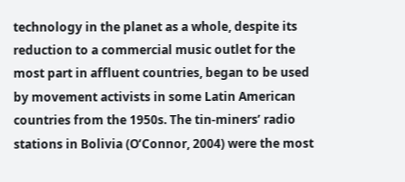technology in the planet as a whole, despite its reduction to a commercial music outlet for the most part in affluent countries, began to be used by movement activists in some Latin American countries from the 1950s. The tin-miners’ radio stations in Bolivia (O’Connor, 2004) were the most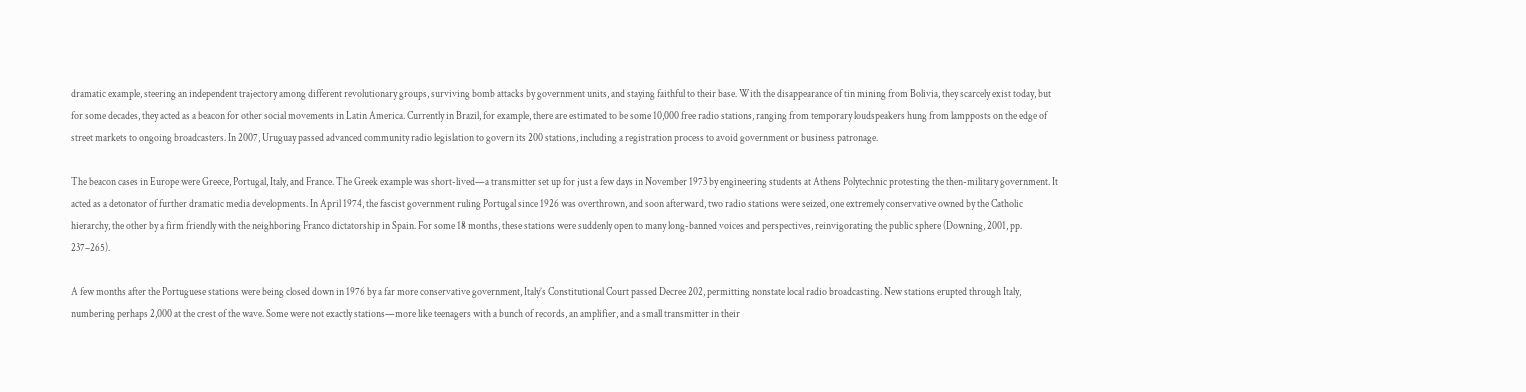dramatic example, steering an independent trajectory among different revolutionary groups, surviving bomb attacks by government units, and staying faithful to their base. With the disappearance of tin mining from Bolivia, they scarcely exist today, but for some decades, they acted as a beacon for other social movements in Latin America. Currently in Brazil, for example, there are estimated to be some 10,000 free radio stations, ranging from temporary loudspeakers hung from lampposts on the edge of street markets to ongoing broadcasters. In 2007, Uruguay passed advanced community radio legislation to govern its 200 stations, including a registration process to avoid government or business patronage.

The beacon cases in Europe were Greece, Portugal, Italy, and France. The Greek example was short-lived—a transmitter set up for just a few days in November 1973 by engineering students at Athens Polytechnic protesting the then-military government. It acted as a detonator of further dramatic media developments. In April 1974, the fascist government ruling Portugal since 1926 was overthrown, and soon afterward, two radio stations were seized, one extremely conservative owned by the Catholic hierarchy, the other by a firm friendly with the neighboring Franco dictatorship in Spain. For some 18 months, these stations were suddenly open to many long-banned voices and perspectives, reinvigorating the public sphere (Downing, 2001, pp. 237–265).

A few months after the Portuguese stations were being closed down in 1976 by a far more conservative government, Italy’s Constitutional Court passed Decree 202, permitting nonstate local radio broadcasting. New stations erupted through Italy, numbering perhaps 2,000 at the crest of the wave. Some were not exactly stations—more like teenagers with a bunch of records, an amplifier, and a small transmitter in their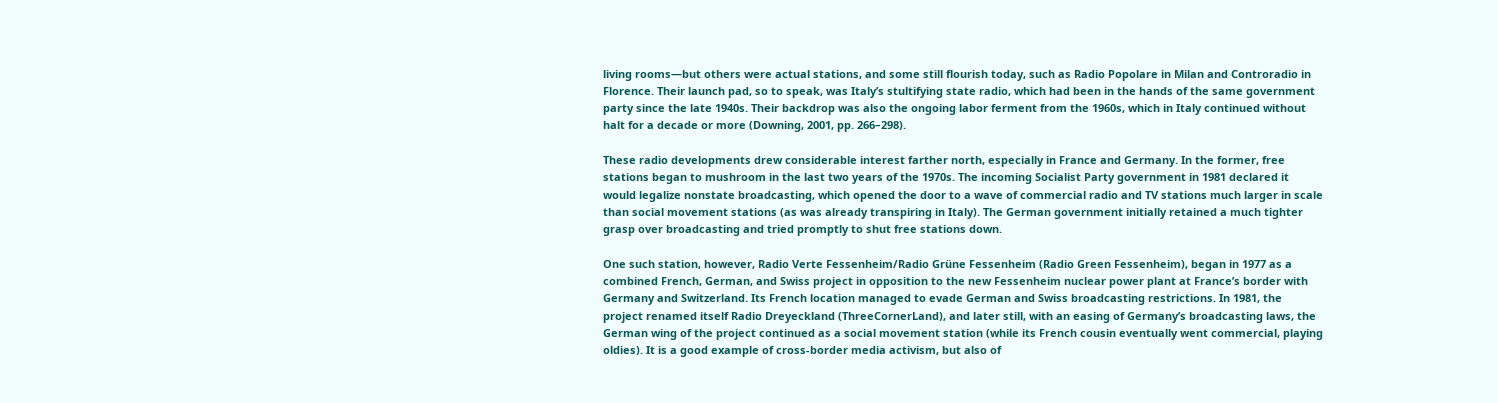living rooms—but others were actual stations, and some still flourish today, such as Radio Popolare in Milan and Controradio in Florence. Their launch pad, so to speak, was Italy’s stultifying state radio, which had been in the hands of the same government party since the late 1940s. Their backdrop was also the ongoing labor ferment from the 1960s, which in Italy continued without halt for a decade or more (Downing, 2001, pp. 266–298).

These radio developments drew considerable interest farther north, especially in France and Germany. In the former, free stations began to mushroom in the last two years of the 1970s. The incoming Socialist Party government in 1981 declared it would legalize nonstate broadcasting, which opened the door to a wave of commercial radio and TV stations much larger in scale than social movement stations (as was already transpiring in Italy). The German government initially retained a much tighter grasp over broadcasting and tried promptly to shut free stations down.

One such station, however, Radio Verte Fessenheim/Radio Grüne Fessenheim (Radio Green Fessenheim), began in 1977 as a combined French, German, and Swiss project in opposition to the new Fessenheim nuclear power plant at France’s border with Germany and Switzerland. Its French location managed to evade German and Swiss broadcasting restrictions. In 1981, the project renamed itself Radio Dreyeckland (ThreeCornerLand), and later still, with an easing of Germany’s broadcasting laws, the German wing of the project continued as a social movement station (while its French cousin eventually went commercial, playing oldies). It is a good example of cross-border media activism, but also of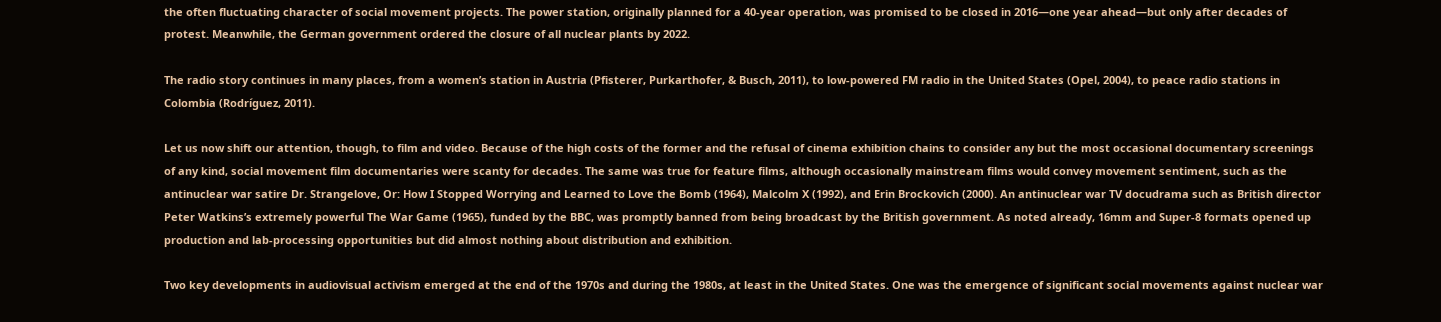the often fluctuating character of social movement projects. The power station, originally planned for a 40-year operation, was promised to be closed in 2016—one year ahead—but only after decades of protest. Meanwhile, the German government ordered the closure of all nuclear plants by 2022.

The radio story continues in many places, from a women’s station in Austria (Pfisterer, Purkarthofer, & Busch, 2011), to low-powered FM radio in the United States (Opel, 2004), to peace radio stations in Colombia (Rodríguez, 2011).

Let us now shift our attention, though, to film and video. Because of the high costs of the former and the refusal of cinema exhibition chains to consider any but the most occasional documentary screenings of any kind, social movement film documentaries were scanty for decades. The same was true for feature films, although occasionally mainstream films would convey movement sentiment, such as the antinuclear war satire Dr. Strangelove, Or: How I Stopped Worrying and Learned to Love the Bomb (1964), Malcolm X (1992), and Erin Brockovich (2000). An antinuclear war TV docudrama such as British director Peter Watkins’s extremely powerful The War Game (1965), funded by the BBC, was promptly banned from being broadcast by the British government. As noted already, 16mm and Super-8 formats opened up production and lab-processing opportunities but did almost nothing about distribution and exhibition.

Two key developments in audiovisual activism emerged at the end of the 1970s and during the 1980s, at least in the United States. One was the emergence of significant social movements against nuclear war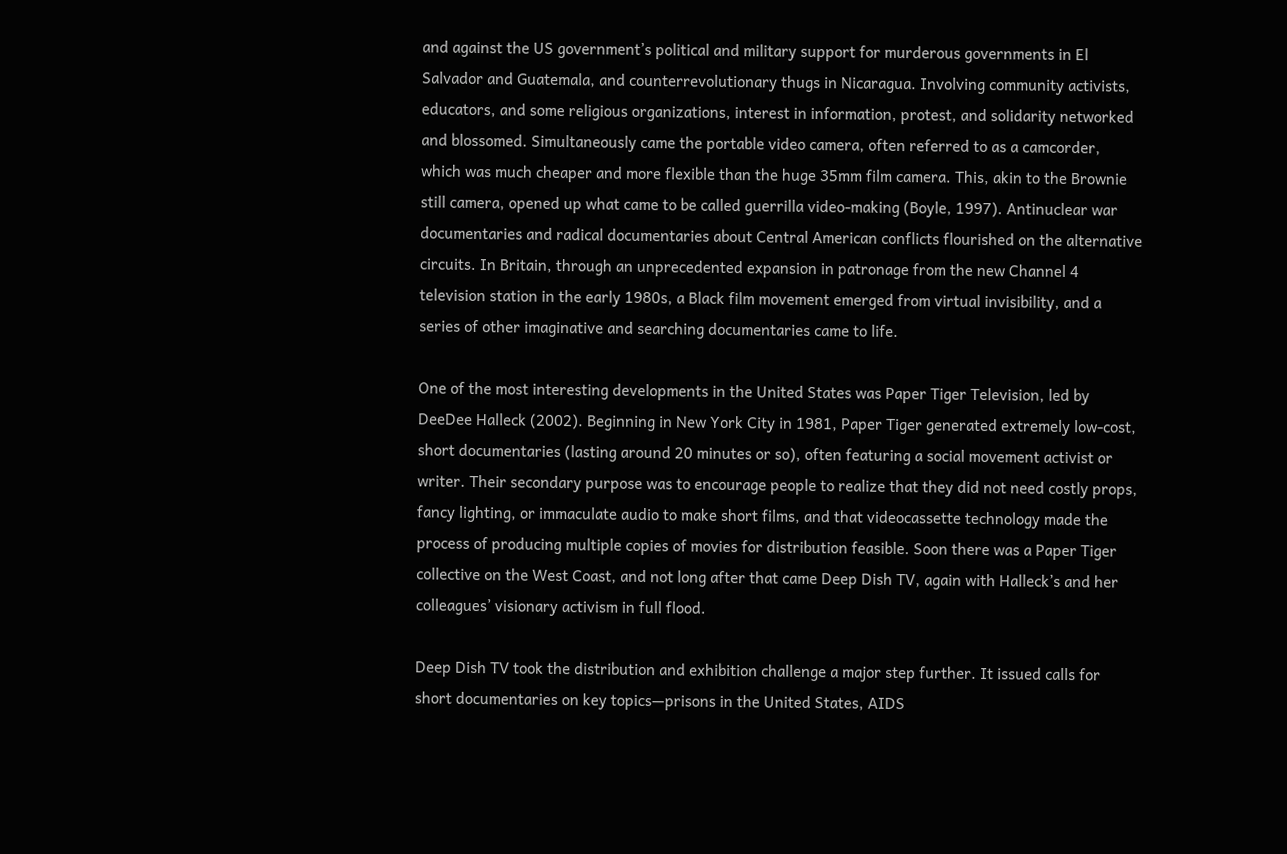and against the US government’s political and military support for murderous governments in El Salvador and Guatemala, and counterrevolutionary thugs in Nicaragua. Involving community activists, educators, and some religious organizations, interest in information, protest, and solidarity networked and blossomed. Simultaneously came the portable video camera, often referred to as a camcorder, which was much cheaper and more flexible than the huge 35mm film camera. This, akin to the Brownie still camera, opened up what came to be called guerrilla video-making (Boyle, 1997). Antinuclear war documentaries and radical documentaries about Central American conflicts flourished on the alternative circuits. In Britain, through an unprecedented expansion in patronage from the new Channel 4 television station in the early 1980s, a Black film movement emerged from virtual invisibility, and a series of other imaginative and searching documentaries came to life.

One of the most interesting developments in the United States was Paper Tiger Television, led by DeeDee Halleck (2002). Beginning in New York City in 1981, Paper Tiger generated extremely low-cost, short documentaries (lasting around 20 minutes or so), often featuring a social movement activist or writer. Their secondary purpose was to encourage people to realize that they did not need costly props, fancy lighting, or immaculate audio to make short films, and that videocassette technology made the process of producing multiple copies of movies for distribution feasible. Soon there was a Paper Tiger collective on the West Coast, and not long after that came Deep Dish TV, again with Halleck’s and her colleagues’ visionary activism in full flood.

Deep Dish TV took the distribution and exhibition challenge a major step further. It issued calls for short documentaries on key topics—prisons in the United States, AIDS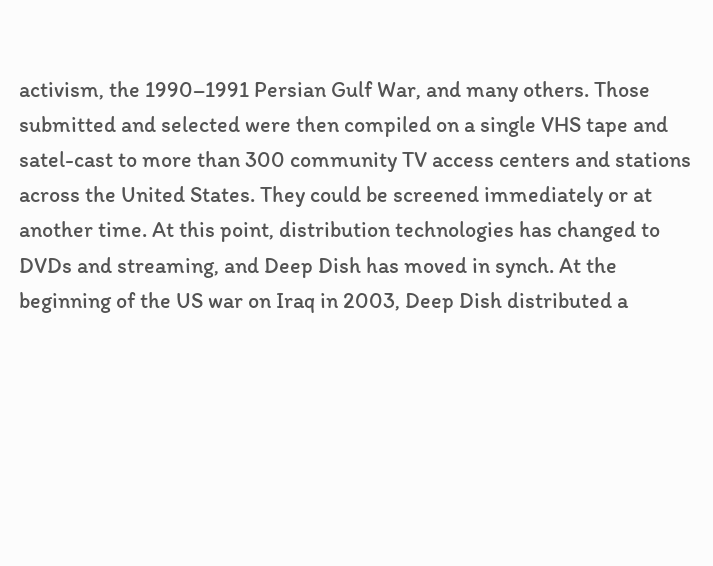activism, the 1990–1991 Persian Gulf War, and many others. Those submitted and selected were then compiled on a single VHS tape and satel-cast to more than 300 community TV access centers and stations across the United States. They could be screened immediately or at another time. At this point, distribution technologies has changed to DVDs and streaming, and Deep Dish has moved in synch. At the beginning of the US war on Iraq in 2003, Deep Dish distributed a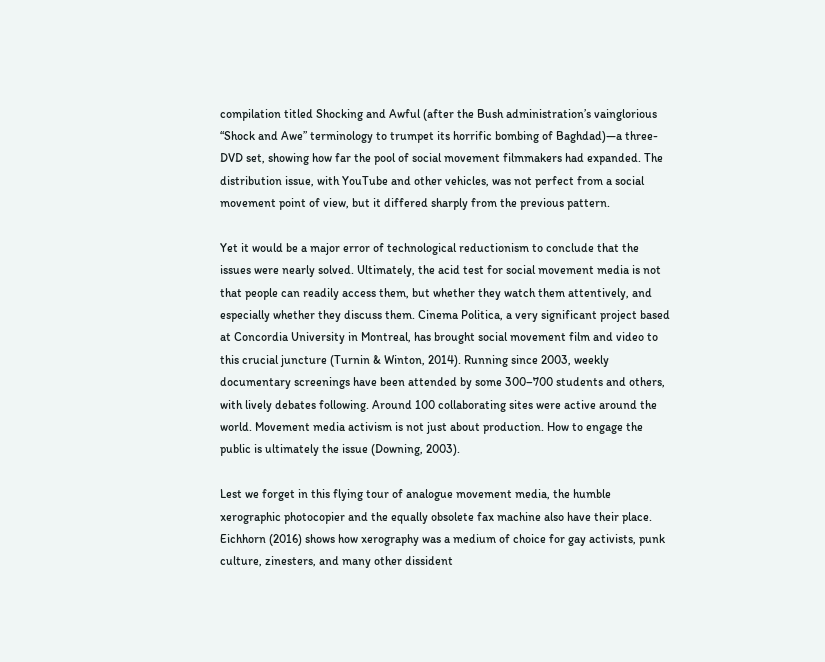compilation titled Shocking and Awful (after the Bush administration’s vainglorious “Shock and Awe” terminology to trumpet its horrific bombing of Baghdad)—a three-DVD set, showing how far the pool of social movement filmmakers had expanded. The distribution issue, with YouTube and other vehicles, was not perfect from a social movement point of view, but it differed sharply from the previous pattern.

Yet it would be a major error of technological reductionism to conclude that the issues were nearly solved. Ultimately, the acid test for social movement media is not that people can readily access them, but whether they watch them attentively, and especially whether they discuss them. Cinema Politica, a very significant project based at Concordia University in Montreal, has brought social movement film and video to this crucial juncture (Turnin & Winton, 2014). Running since 2003, weekly documentary screenings have been attended by some 300–700 students and others, with lively debates following. Around 100 collaborating sites were active around the world. Movement media activism is not just about production. How to engage the public is ultimately the issue (Downing, 2003).

Lest we forget in this flying tour of analogue movement media, the humble xerographic photocopier and the equally obsolete fax machine also have their place. Eichhorn (2016) shows how xerography was a medium of choice for gay activists, punk culture, zinesters, and many other dissident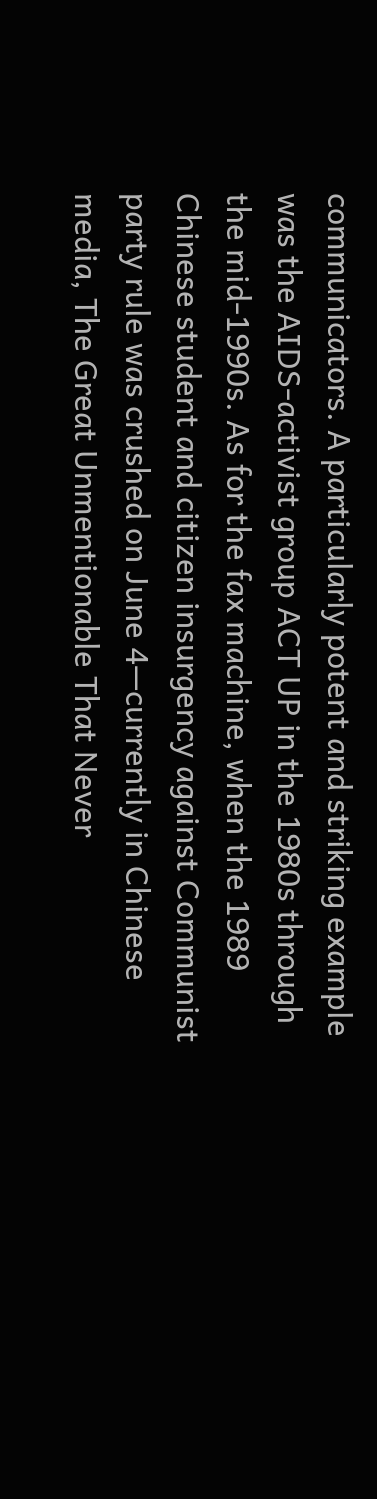communicators. A particularly potent and striking example was the AIDS-activist group ACT UP in the 1980s through the mid-1990s. As for the fax machine, when the 1989 Chinese student and citizen insurgency against Communist party rule was crushed on June 4—currently in Chinese media, The Great Unmentionable That Never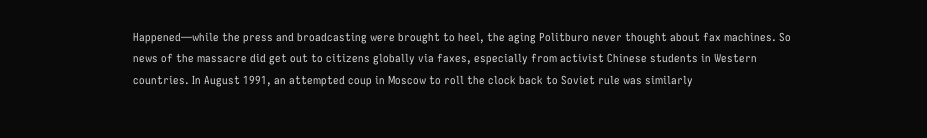Happened—while the press and broadcasting were brought to heel, the aging Politburo never thought about fax machines. So news of the massacre did get out to citizens globally via faxes, especially from activist Chinese students in Western countries. In August 1991, an attempted coup in Moscow to roll the clock back to Soviet rule was similarly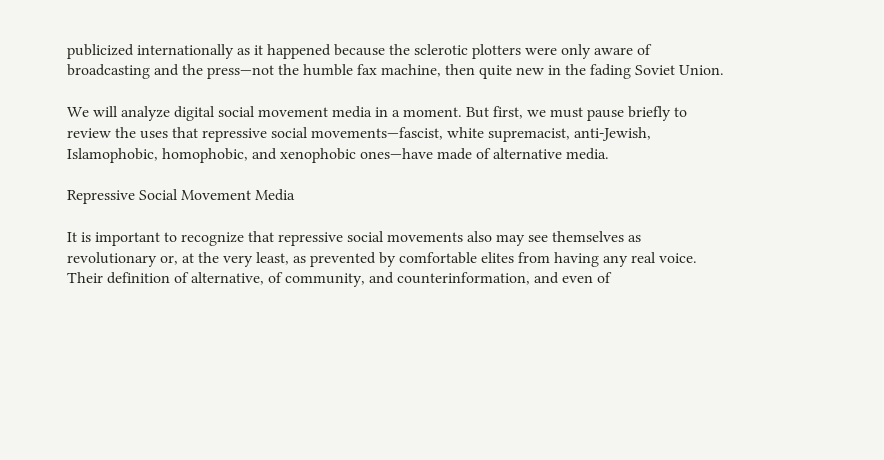publicized internationally as it happened because the sclerotic plotters were only aware of broadcasting and the press—not the humble fax machine, then quite new in the fading Soviet Union.

We will analyze digital social movement media in a moment. But first, we must pause briefly to review the uses that repressive social movements—fascist, white supremacist, anti-Jewish, Islamophobic, homophobic, and xenophobic ones—have made of alternative media.

Repressive Social Movement Media

It is important to recognize that repressive social movements also may see themselves as revolutionary or, at the very least, as prevented by comfortable elites from having any real voice. Their definition of alternative, of community, and counterinformation, and even of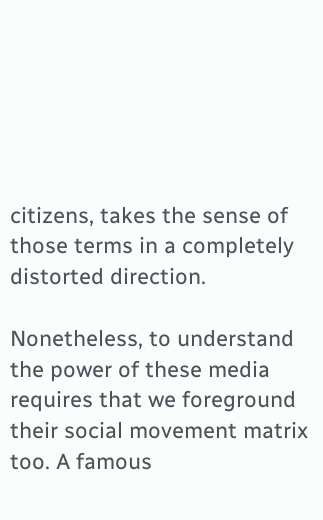citizens, takes the sense of those terms in a completely distorted direction.

Nonetheless, to understand the power of these media requires that we foreground their social movement matrix too. A famous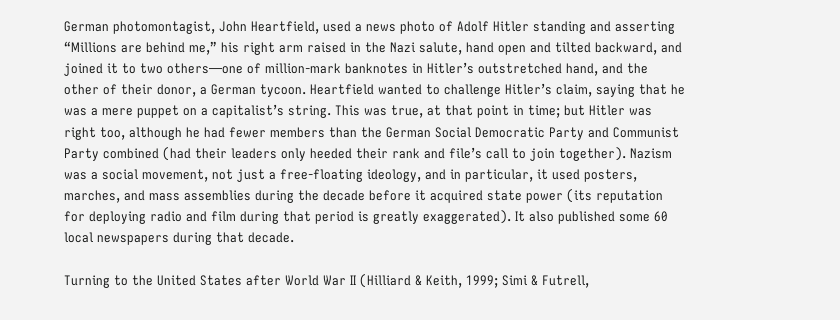German photomontagist, John Heartfield, used a news photo of Adolf Hitler standing and asserting “Millions are behind me,” his right arm raised in the Nazi salute, hand open and tilted backward, and joined it to two others—one of million-mark banknotes in Hitler’s outstretched hand, and the other of their donor, a German tycoon. Heartfield wanted to challenge Hitler’s claim, saying that he was a mere puppet on a capitalist’s string. This was true, at that point in time; but Hitler was right too, although he had fewer members than the German Social Democratic Party and Communist Party combined (had their leaders only heeded their rank and file’s call to join together). Nazism was a social movement, not just a free-floating ideology, and in particular, it used posters, marches, and mass assemblies during the decade before it acquired state power (its reputation for deploying radio and film during that period is greatly exaggerated). It also published some 60 local newspapers during that decade.

Turning to the United States after World War II (Hilliard & Keith, 1999; Simi & Futrell,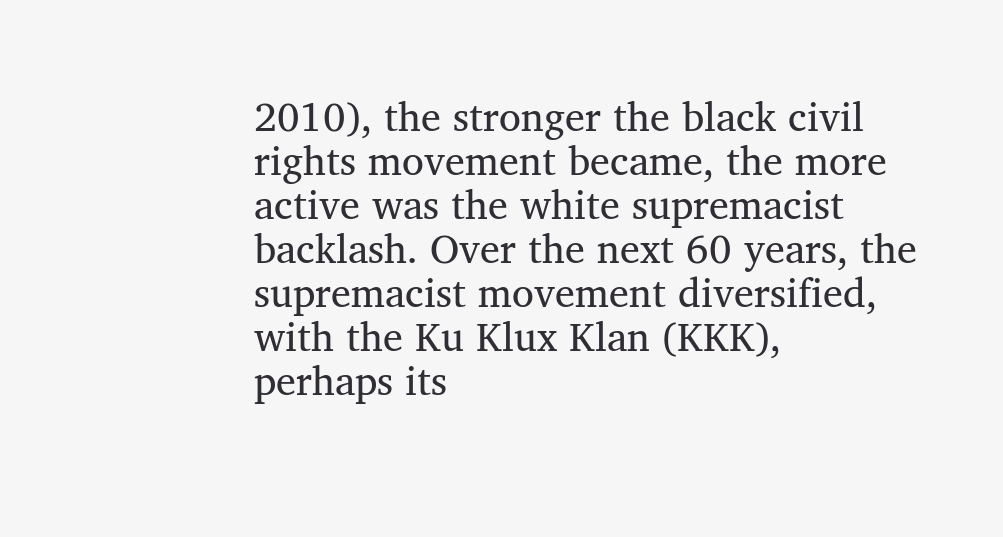2010), the stronger the black civil rights movement became, the more active was the white supremacist backlash. Over the next 60 years, the supremacist movement diversified, with the Ku Klux Klan (KKK), perhaps its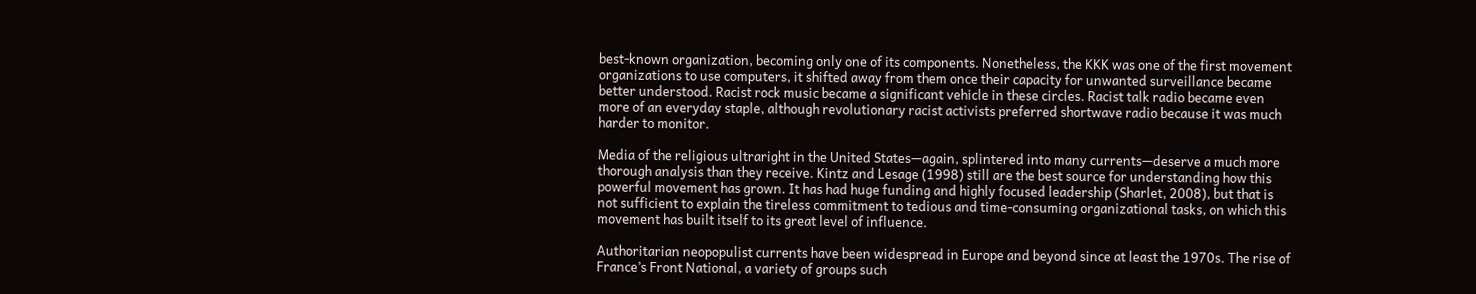best-known organization, becoming only one of its components. Nonetheless, the KKK was one of the first movement organizations to use computers, it shifted away from them once their capacity for unwanted surveillance became better understood. Racist rock music became a significant vehicle in these circles. Racist talk radio became even more of an everyday staple, although revolutionary racist activists preferred shortwave radio because it was much harder to monitor.

Media of the religious ultraright in the United States—again, splintered into many currents—deserve a much more thorough analysis than they receive. Kintz and Lesage (1998) still are the best source for understanding how this powerful movement has grown. It has had huge funding and highly focused leadership (Sharlet, 2008), but that is not sufficient to explain the tireless commitment to tedious and time-consuming organizational tasks, on which this movement has built itself to its great level of influence.

Authoritarian neopopulist currents have been widespread in Europe and beyond since at least the 1970s. The rise of France’s Front National, a variety of groups such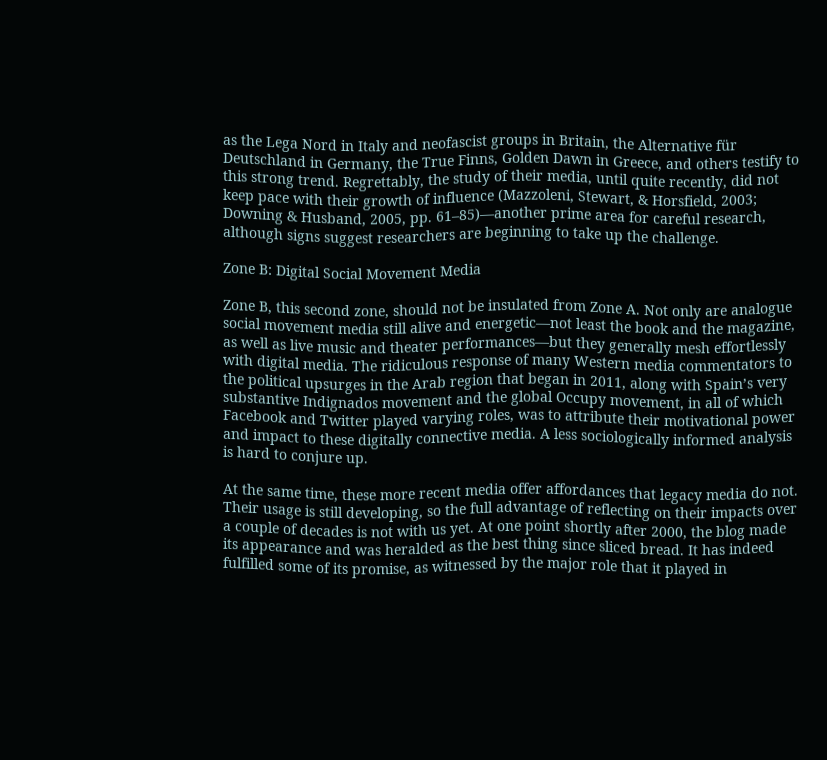as the Lega Nord in Italy and neofascist groups in Britain, the Alternative für Deutschland in Germany, the True Finns, Golden Dawn in Greece, and others testify to this strong trend. Regrettably, the study of their media, until quite recently, did not keep pace with their growth of influence (Mazzoleni, Stewart, & Horsfield, 2003; Downing & Husband, 2005, pp. 61–85)—another prime area for careful research, although signs suggest researchers are beginning to take up the challenge.

Zone B: Digital Social Movement Media

Zone B, this second zone, should not be insulated from Zone A. Not only are analogue social movement media still alive and energetic—not least the book and the magazine, as well as live music and theater performances—but they generally mesh effortlessly with digital media. The ridiculous response of many Western media commentators to the political upsurges in the Arab region that began in 2011, along with Spain’s very substantive Indignados movement and the global Occupy movement, in all of which Facebook and Twitter played varying roles, was to attribute their motivational power and impact to these digitally connective media. A less sociologically informed analysis is hard to conjure up.

At the same time, these more recent media offer affordances that legacy media do not. Their usage is still developing, so the full advantage of reflecting on their impacts over a couple of decades is not with us yet. At one point shortly after 2000, the blog made its appearance and was heralded as the best thing since sliced bread. It has indeed fulfilled some of its promise, as witnessed by the major role that it played in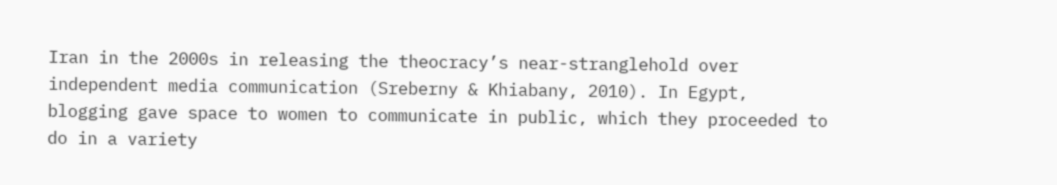Iran in the 2000s in releasing the theocracy’s near-stranglehold over independent media communication (Sreberny & Khiabany, 2010). In Egypt, blogging gave space to women to communicate in public, which they proceeded to do in a variety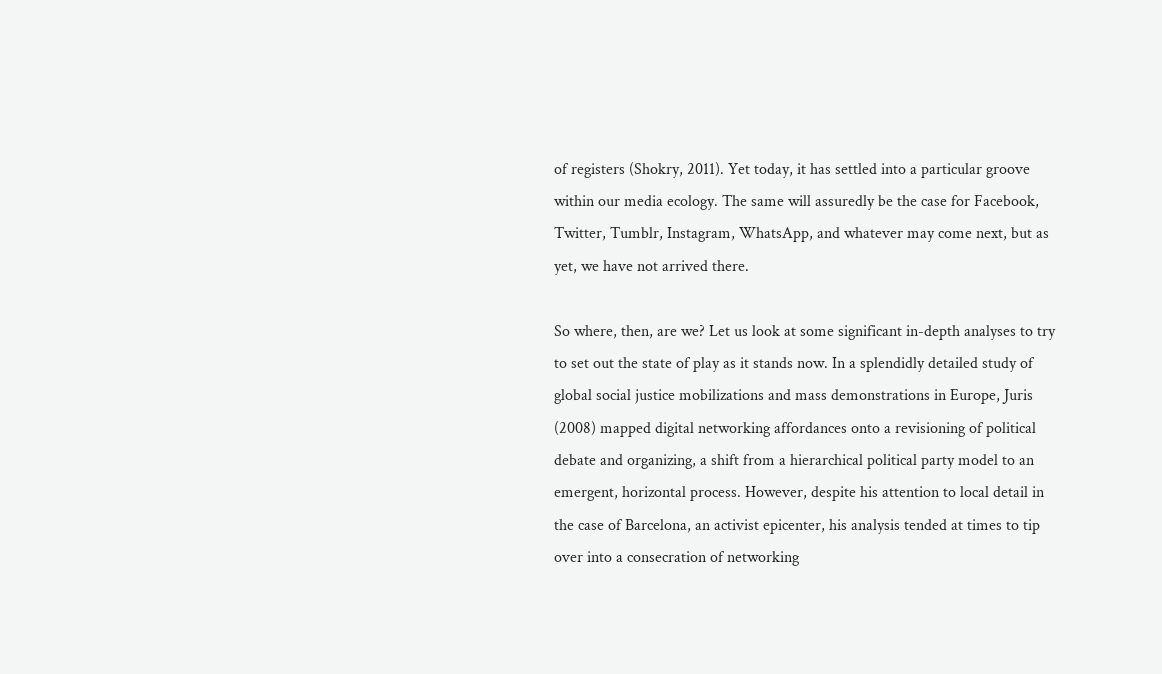of registers (Shokry, 2011). Yet today, it has settled into a particular groove within our media ecology. The same will assuredly be the case for Facebook, Twitter, Tumblr, Instagram, WhatsApp, and whatever may come next, but as yet, we have not arrived there.

So where, then, are we? Let us look at some significant in-depth analyses to try to set out the state of play as it stands now. In a splendidly detailed study of global social justice mobilizations and mass demonstrations in Europe, Juris (2008) mapped digital networking affordances onto a revisioning of political debate and organizing, a shift from a hierarchical political party model to an emergent, horizontal process. However, despite his attention to local detail in the case of Barcelona, an activist epicenter, his analysis tended at times to tip over into a consecration of networking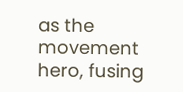as the movement hero, fusing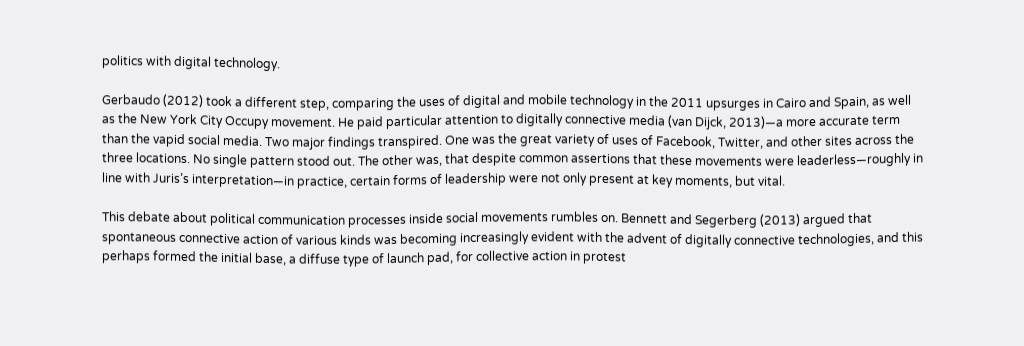politics with digital technology.

Gerbaudo (2012) took a different step, comparing the uses of digital and mobile technology in the 2011 upsurges in Cairo and Spain, as well as the New York City Occupy movement. He paid particular attention to digitally connective media (van Dijck, 2013)—a more accurate term than the vapid social media. Two major findings transpired. One was the great variety of uses of Facebook, Twitter, and other sites across the three locations. No single pattern stood out. The other was, that despite common assertions that these movements were leaderless—roughly in line with Juris’s interpretation—in practice, certain forms of leadership were not only present at key moments, but vital.

This debate about political communication processes inside social movements rumbles on. Bennett and Segerberg (2013) argued that spontaneous connective action of various kinds was becoming increasingly evident with the advent of digitally connective technologies, and this perhaps formed the initial base, a diffuse type of launch pad, for collective action in protest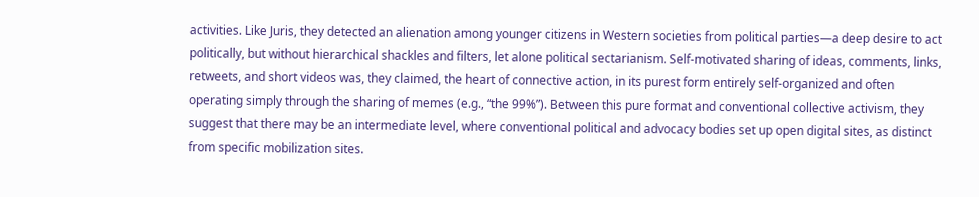activities. Like Juris, they detected an alienation among younger citizens in Western societies from political parties—a deep desire to act politically, but without hierarchical shackles and filters, let alone political sectarianism. Self-motivated sharing of ideas, comments, links, retweets, and short videos was, they claimed, the heart of connective action, in its purest form entirely self-organized and often operating simply through the sharing of memes (e.g., “the 99%”). Between this pure format and conventional collective activism, they suggest that there may be an intermediate level, where conventional political and advocacy bodies set up open digital sites, as distinct from specific mobilization sites.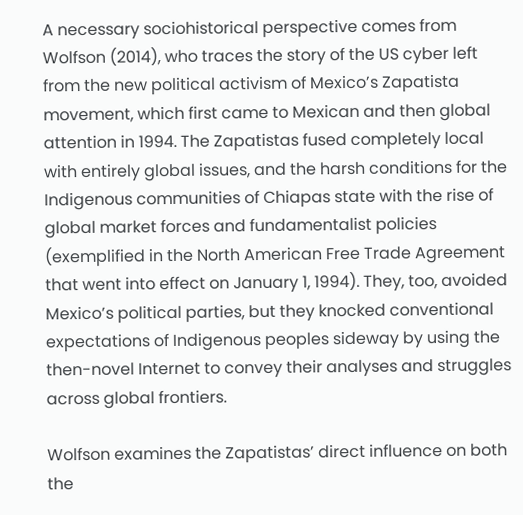A necessary sociohistorical perspective comes from Wolfson (2014), who traces the story of the US cyber left from the new political activism of Mexico’s Zapatista movement, which first came to Mexican and then global attention in 1994. The Zapatistas fused completely local with entirely global issues, and the harsh conditions for the Indigenous communities of Chiapas state with the rise of global market forces and fundamentalist policies (exemplified in the North American Free Trade Agreement that went into effect on January 1, 1994). They, too, avoided Mexico’s political parties, but they knocked conventional expectations of Indigenous peoples sideway by using the then-novel Internet to convey their analyses and struggles across global frontiers.

Wolfson examines the Zapatistas’ direct influence on both the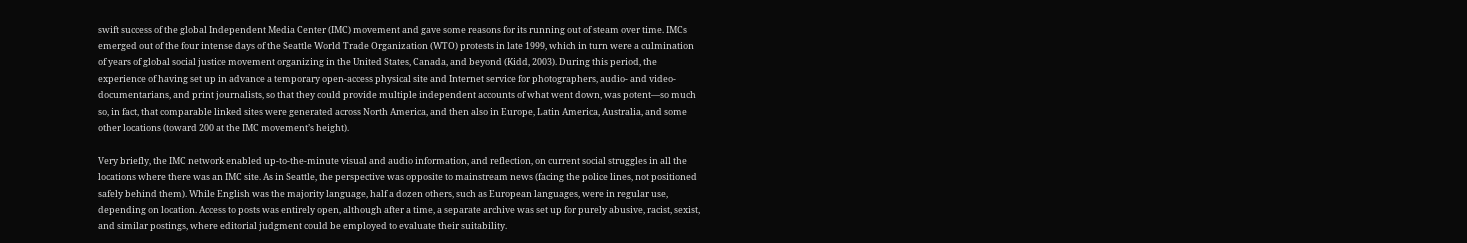swift success of the global Independent Media Center (IMC) movement and gave some reasons for its running out of steam over time. IMCs emerged out of the four intense days of the Seattle World Trade Organization (WTO) protests in late 1999, which in turn were a culmination of years of global social justice movement organizing in the United States, Canada, and beyond (Kidd, 2003). During this period, the experience of having set up in advance a temporary open-access physical site and Internet service for photographers, audio- and video-documentarians, and print journalists, so that they could provide multiple independent accounts of what went down, was potent—so much so, in fact, that comparable linked sites were generated across North America, and then also in Europe, Latin America, Australia, and some other locations (toward 200 at the IMC movement’s height).

Very briefly, the IMC network enabled up-to-the-minute visual and audio information, and reflection, on current social struggles in all the locations where there was an IMC site. As in Seattle, the perspective was opposite to mainstream news (facing the police lines, not positioned safely behind them). While English was the majority language, half a dozen others, such as European languages, were in regular use, depending on location. Access to posts was entirely open, although after a time, a separate archive was set up for purely abusive, racist, sexist, and similar postings, where editorial judgment could be employed to evaluate their suitability.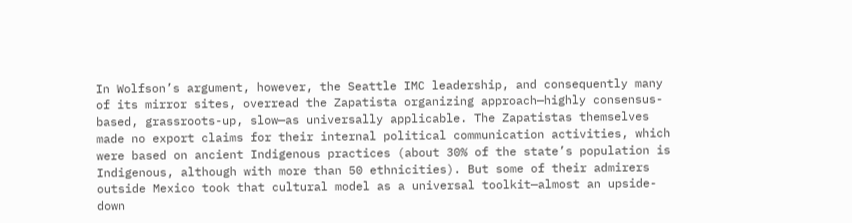In Wolfson’s argument, however, the Seattle IMC leadership, and consequently many of its mirror sites, overread the Zapatista organizing approach—highly consensus-based, grassroots-up, slow—as universally applicable. The Zapatistas themselves made no export claims for their internal political communication activities, which were based on ancient Indigenous practices (about 30% of the state’s population is Indigenous, although with more than 50 ethnicities). But some of their admirers outside Mexico took that cultural model as a universal toolkit—almost an upside-down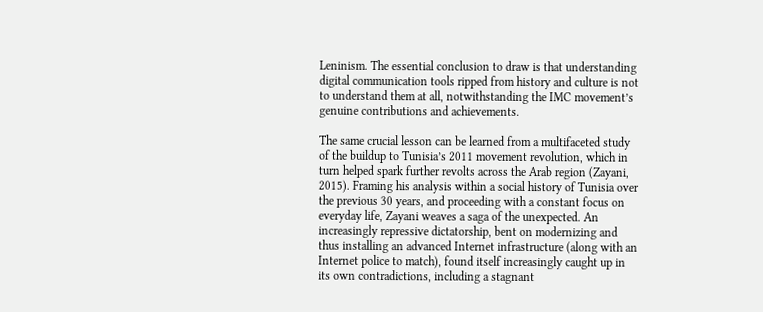Leninism. The essential conclusion to draw is that understanding digital communication tools ripped from history and culture is not to understand them at all, notwithstanding the IMC movement’s genuine contributions and achievements.

The same crucial lesson can be learned from a multifaceted study of the buildup to Tunisia’s 2011 movement revolution, which in turn helped spark further revolts across the Arab region (Zayani, 2015). Framing his analysis within a social history of Tunisia over the previous 30 years, and proceeding with a constant focus on everyday life, Zayani weaves a saga of the unexpected. An increasingly repressive dictatorship, bent on modernizing and thus installing an advanced Internet infrastructure (along with an Internet police to match), found itself increasingly caught up in its own contradictions, including a stagnant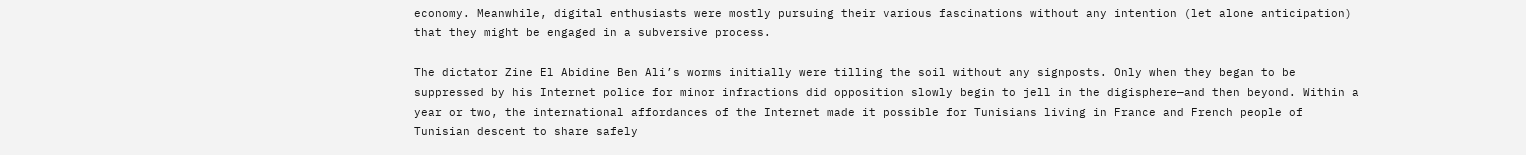economy. Meanwhile, digital enthusiasts were mostly pursuing their various fascinations without any intention (let alone anticipation) that they might be engaged in a subversive process.

The dictator Zine El Abidine Ben Ali’s worms initially were tilling the soil without any signposts. Only when they began to be suppressed by his Internet police for minor infractions did opposition slowly begin to jell in the digisphere—and then beyond. Within a year or two, the international affordances of the Internet made it possible for Tunisians living in France and French people of Tunisian descent to share safely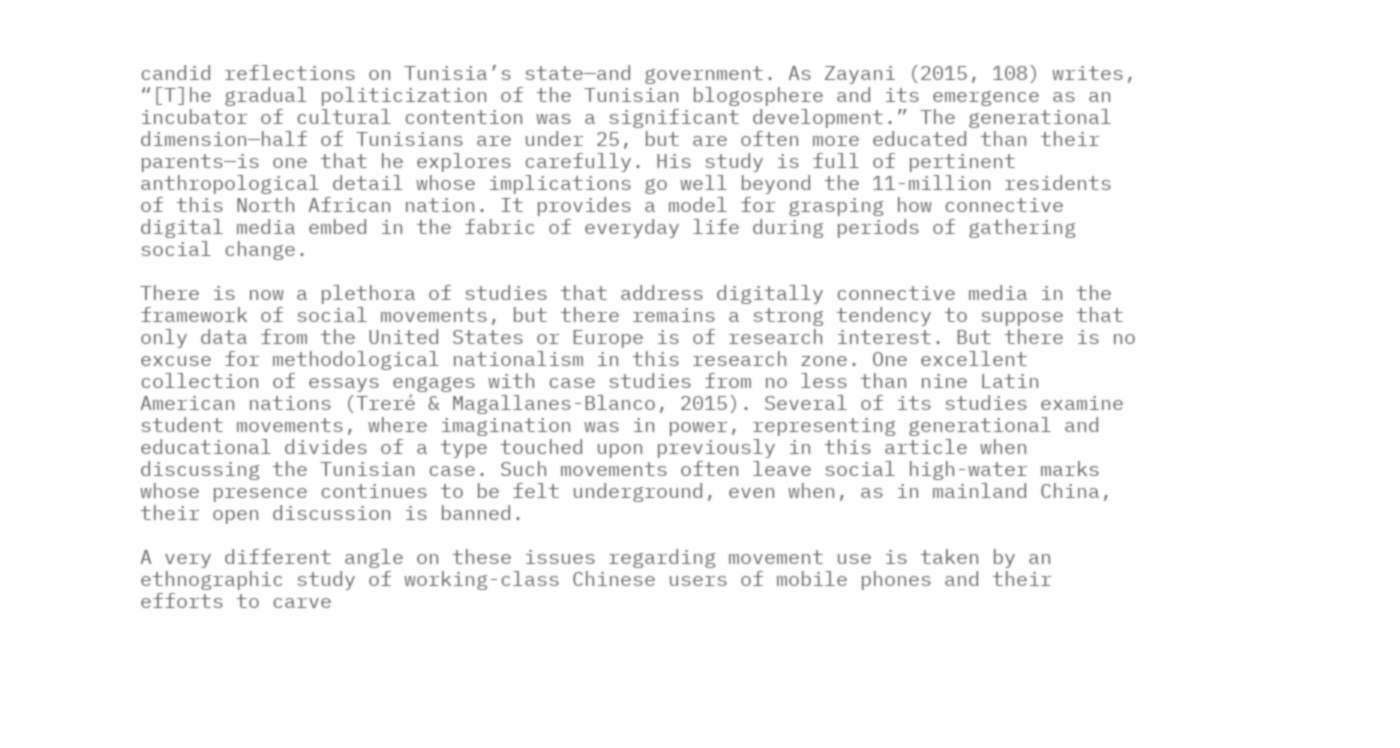candid reflections on Tunisia’s state—and government. As Zayani (2015, 108) writes, “[T]he gradual politicization of the Tunisian blogosphere and its emergence as an incubator of cultural contention was a significant development.” The generational dimension—half of Tunisians are under 25, but are often more educated than their parents—is one that he explores carefully. His study is full of pertinent anthropological detail whose implications go well beyond the 11-million residents of this North African nation. It provides a model for grasping how connective digital media embed in the fabric of everyday life during periods of gathering social change.

There is now a plethora of studies that address digitally connective media in the framework of social movements, but there remains a strong tendency to suppose that only data from the United States or Europe is of research interest. But there is no excuse for methodological nationalism in this research zone. One excellent collection of essays engages with case studies from no less than nine Latin American nations (Treré & Magallanes-Blanco, 2015). Several of its studies examine student movements, where imagination was in power, representing generational and educational divides of a type touched upon previously in this article when discussing the Tunisian case. Such movements often leave social high-water marks whose presence continues to be felt underground, even when, as in mainland China, their open discussion is banned.

A very different angle on these issues regarding movement use is taken by an ethnographic study of working-class Chinese users of mobile phones and their efforts to carve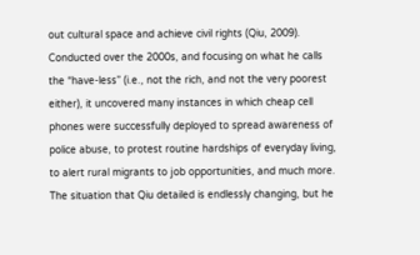out cultural space and achieve civil rights (Qiu, 2009). Conducted over the 2000s, and focusing on what he calls the “have-less” (i.e., not the rich, and not the very poorest either), it uncovered many instances in which cheap cell phones were successfully deployed to spread awareness of police abuse, to protest routine hardships of everyday living, to alert rural migrants to job opportunities, and much more. The situation that Qiu detailed is endlessly changing, but he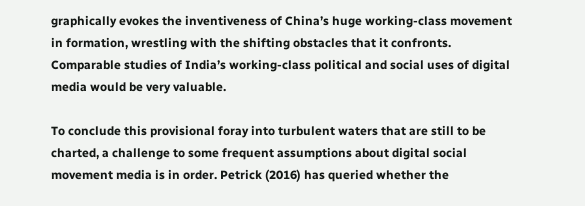graphically evokes the inventiveness of China’s huge working-class movement in formation, wrestling with the shifting obstacles that it confronts. Comparable studies of India’s working-class political and social uses of digital media would be very valuable.

To conclude this provisional foray into turbulent waters that are still to be charted, a challenge to some frequent assumptions about digital social movement media is in order. Petrick (2016) has queried whether the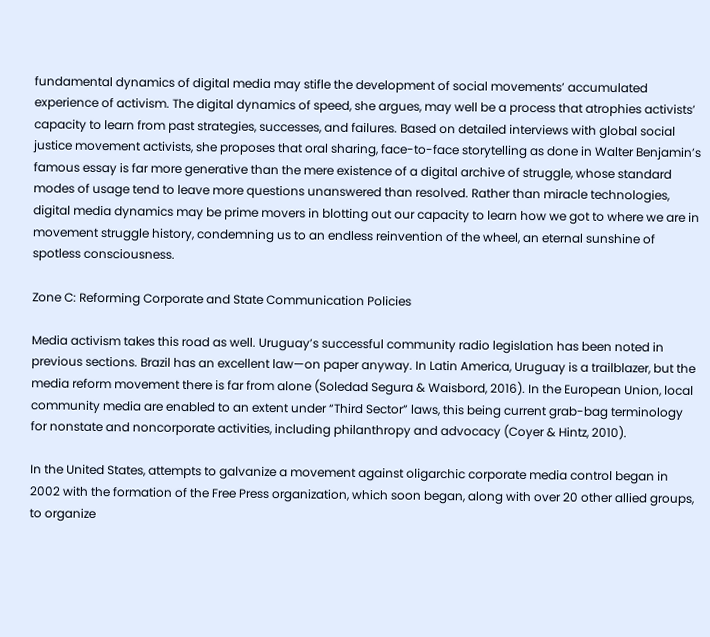fundamental dynamics of digital media may stifle the development of social movements’ accumulated experience of activism. The digital dynamics of speed, she argues, may well be a process that atrophies activists’ capacity to learn from past strategies, successes, and failures. Based on detailed interviews with global social justice movement activists, she proposes that oral sharing, face-to-face storytelling as done in Walter Benjamin’s famous essay is far more generative than the mere existence of a digital archive of struggle, whose standard modes of usage tend to leave more questions unanswered than resolved. Rather than miracle technologies, digital media dynamics may be prime movers in blotting out our capacity to learn how we got to where we are in movement struggle history, condemning us to an endless reinvention of the wheel, an eternal sunshine of spotless consciousness.

Zone C: Reforming Corporate and State Communication Policies

Media activism takes this road as well. Uruguay’s successful community radio legislation has been noted in previous sections. Brazil has an excellent law—on paper anyway. In Latin America, Uruguay is a trailblazer, but the media reform movement there is far from alone (Soledad Segura & Waisbord, 2016). In the European Union, local community media are enabled to an extent under “Third Sector” laws, this being current grab-bag terminology for nonstate and noncorporate activities, including philanthropy and advocacy (Coyer & Hintz, 2010).

In the United States, attempts to galvanize a movement against oligarchic corporate media control began in 2002 with the formation of the Free Press organization, which soon began, along with over 20 other allied groups, to organize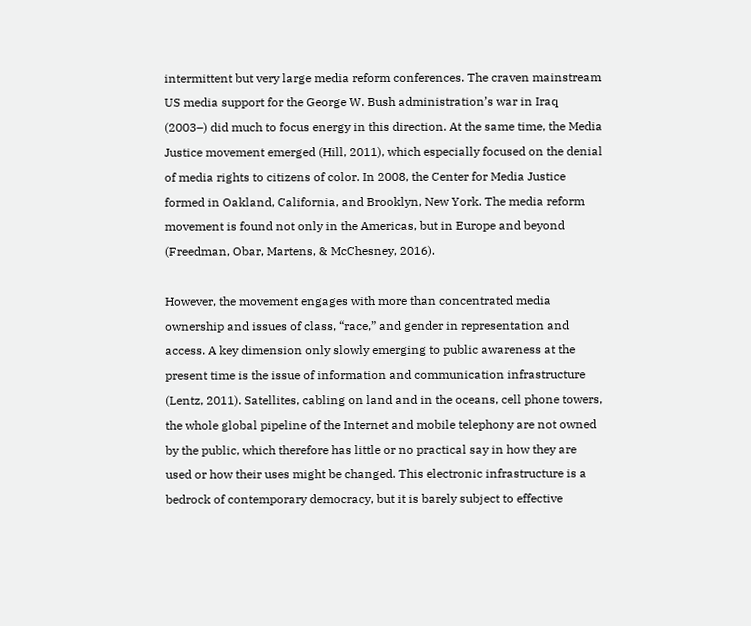intermittent but very large media reform conferences. The craven mainstream US media support for the George W. Bush administration’s war in Iraq (2003–) did much to focus energy in this direction. At the same time, the Media Justice movement emerged (Hill, 2011), which especially focused on the denial of media rights to citizens of color. In 2008, the Center for Media Justice formed in Oakland, California, and Brooklyn, New York. The media reform movement is found not only in the Americas, but in Europe and beyond (Freedman, Obar, Martens, & McChesney, 2016).

However, the movement engages with more than concentrated media ownership and issues of class, “race,” and gender in representation and access. A key dimension only slowly emerging to public awareness at the present time is the issue of information and communication infrastructure (Lentz, 2011). Satellites, cabling on land and in the oceans, cell phone towers, the whole global pipeline of the Internet and mobile telephony are not owned by the public, which therefore has little or no practical say in how they are used or how their uses might be changed. This electronic infrastructure is a bedrock of contemporary democracy, but it is barely subject to effective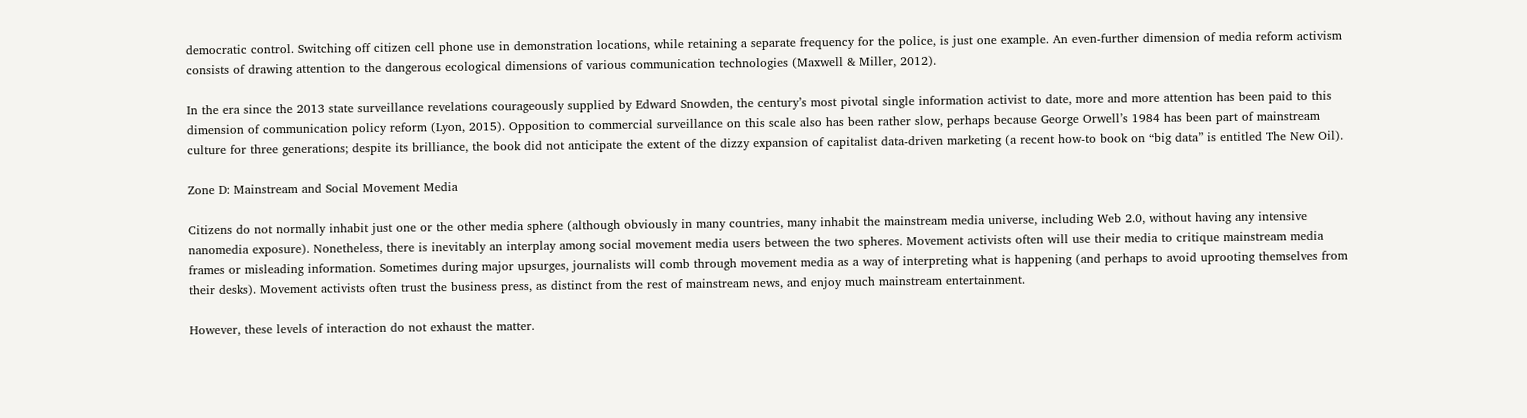democratic control. Switching off citizen cell phone use in demonstration locations, while retaining a separate frequency for the police, is just one example. An even-further dimension of media reform activism consists of drawing attention to the dangerous ecological dimensions of various communication technologies (Maxwell & Miller, 2012).

In the era since the 2013 state surveillance revelations courageously supplied by Edward Snowden, the century’s most pivotal single information activist to date, more and more attention has been paid to this dimension of communication policy reform (Lyon, 2015). Opposition to commercial surveillance on this scale also has been rather slow, perhaps because George Orwell’s 1984 has been part of mainstream culture for three generations; despite its brilliance, the book did not anticipate the extent of the dizzy expansion of capitalist data-driven marketing (a recent how-to book on “big data” is entitled The New Oil).

Zone D: Mainstream and Social Movement Media

Citizens do not normally inhabit just one or the other media sphere (although obviously in many countries, many inhabit the mainstream media universe, including Web 2.0, without having any intensive nanomedia exposure). Nonetheless, there is inevitably an interplay among social movement media users between the two spheres. Movement activists often will use their media to critique mainstream media frames or misleading information. Sometimes during major upsurges, journalists will comb through movement media as a way of interpreting what is happening (and perhaps to avoid uprooting themselves from their desks). Movement activists often trust the business press, as distinct from the rest of mainstream news, and enjoy much mainstream entertainment.

However, these levels of interaction do not exhaust the matter.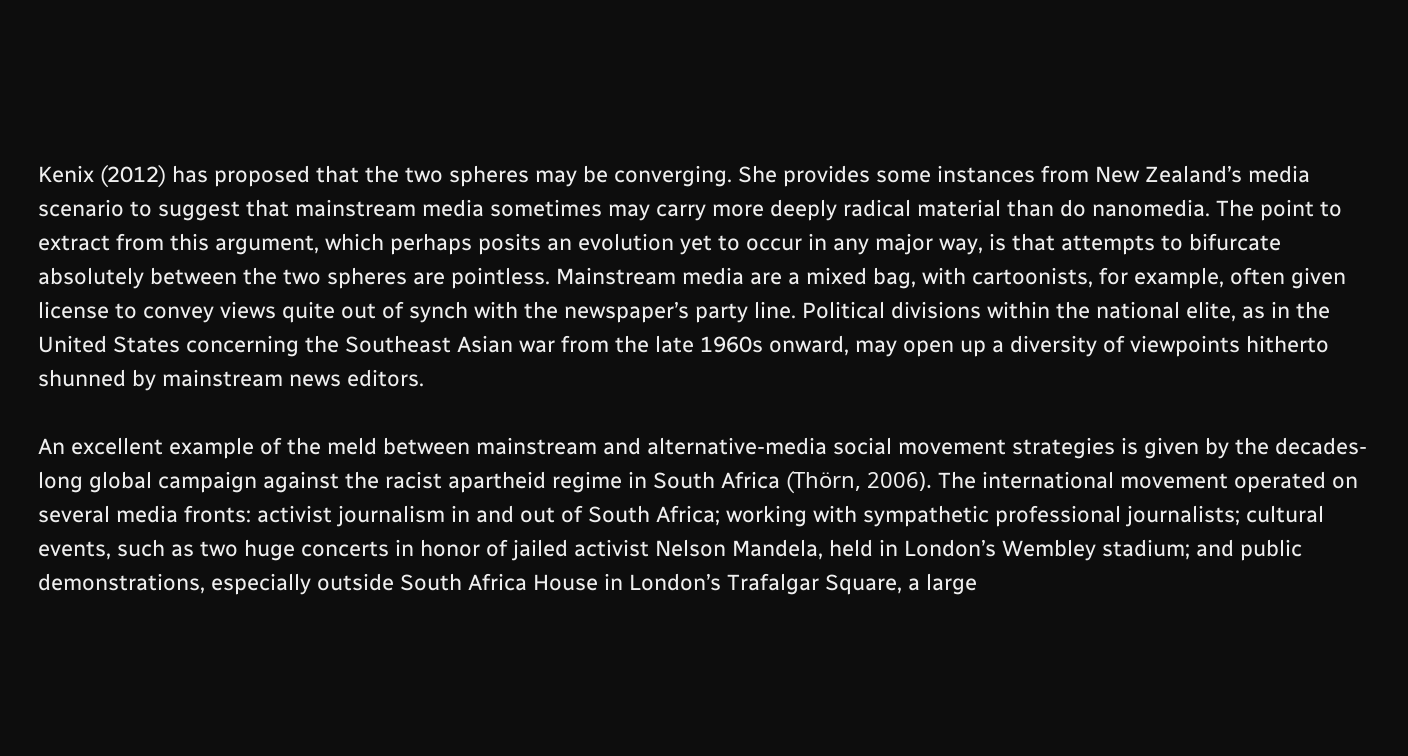Kenix (2012) has proposed that the two spheres may be converging. She provides some instances from New Zealand’s media scenario to suggest that mainstream media sometimes may carry more deeply radical material than do nanomedia. The point to extract from this argument, which perhaps posits an evolution yet to occur in any major way, is that attempts to bifurcate absolutely between the two spheres are pointless. Mainstream media are a mixed bag, with cartoonists, for example, often given license to convey views quite out of synch with the newspaper’s party line. Political divisions within the national elite, as in the United States concerning the Southeast Asian war from the late 1960s onward, may open up a diversity of viewpoints hitherto shunned by mainstream news editors.

An excellent example of the meld between mainstream and alternative-media social movement strategies is given by the decades-long global campaign against the racist apartheid regime in South Africa (Thörn, 2006). The international movement operated on several media fronts: activist journalism in and out of South Africa; working with sympathetic professional journalists; cultural events, such as two huge concerts in honor of jailed activist Nelson Mandela, held in London’s Wembley stadium; and public demonstrations, especially outside South Africa House in London’s Trafalgar Square, a large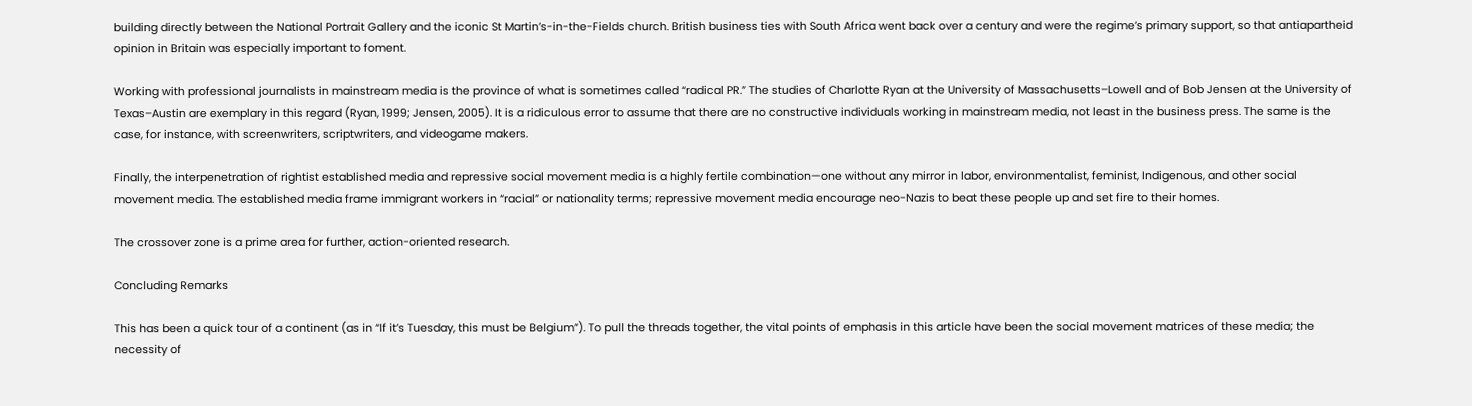building directly between the National Portrait Gallery and the iconic St Martin’s-in-the-Fields church. British business ties with South Africa went back over a century and were the regime’s primary support, so that antiapartheid opinion in Britain was especially important to foment.

Working with professional journalists in mainstream media is the province of what is sometimes called “radical PR.” The studies of Charlotte Ryan at the University of Massachusetts–Lowell and of Bob Jensen at the University of Texas–Austin are exemplary in this regard (Ryan, 1999; Jensen, 2005). It is a ridiculous error to assume that there are no constructive individuals working in mainstream media, not least in the business press. The same is the case, for instance, with screenwriters, scriptwriters, and videogame makers.

Finally, the interpenetration of rightist established media and repressive social movement media is a highly fertile combination—one without any mirror in labor, environmentalist, feminist, Indigenous, and other social movement media. The established media frame immigrant workers in “racial” or nationality terms; repressive movement media encourage neo-Nazis to beat these people up and set fire to their homes.

The crossover zone is a prime area for further, action-oriented research.

Concluding Remarks

This has been a quick tour of a continent (as in “If it’s Tuesday, this must be Belgium”). To pull the threads together, the vital points of emphasis in this article have been the social movement matrices of these media; the necessity of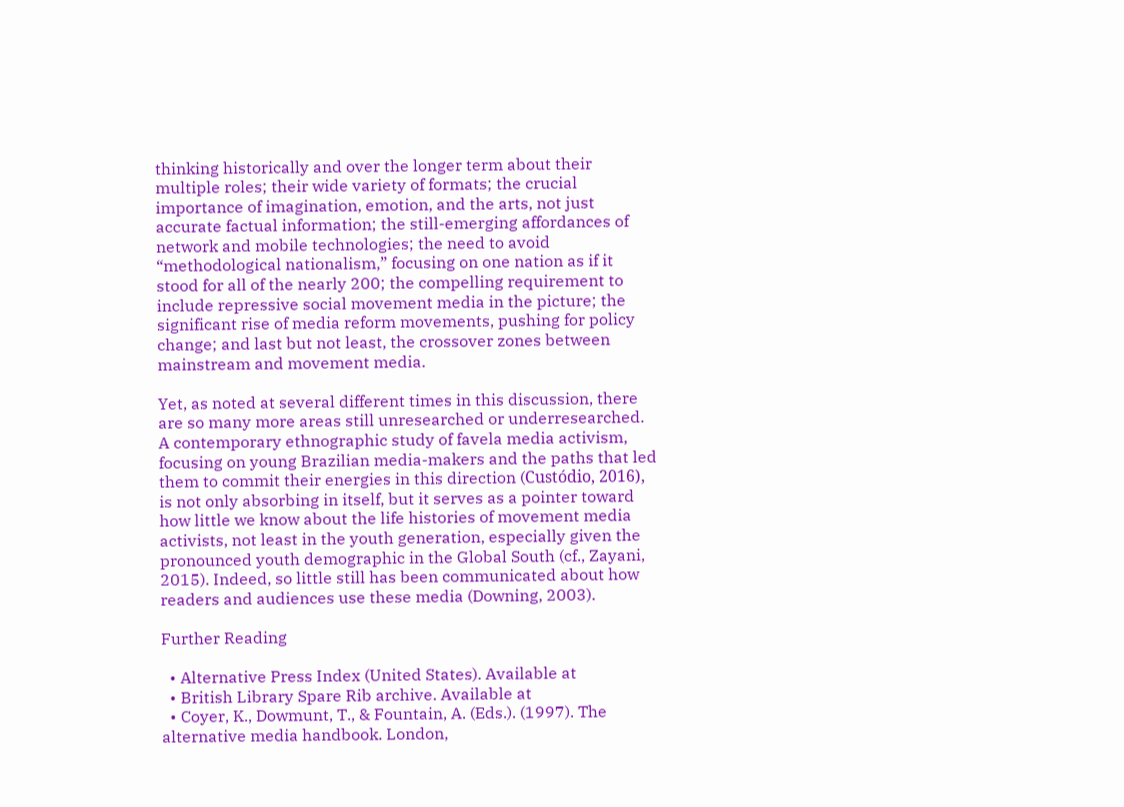thinking historically and over the longer term about their multiple roles; their wide variety of formats; the crucial importance of imagination, emotion, and the arts, not just accurate factual information; the still-emerging affordances of network and mobile technologies; the need to avoid “methodological nationalism,” focusing on one nation as if it stood for all of the nearly 200; the compelling requirement to include repressive social movement media in the picture; the significant rise of media reform movements, pushing for policy change; and last but not least, the crossover zones between mainstream and movement media.

Yet, as noted at several different times in this discussion, there are so many more areas still unresearched or underresearched. A contemporary ethnographic study of favela media activism, focusing on young Brazilian media-makers and the paths that led them to commit their energies in this direction (Custódio, 2016), is not only absorbing in itself, but it serves as a pointer toward how little we know about the life histories of movement media activists, not least in the youth generation, especially given the pronounced youth demographic in the Global South (cf., Zayani, 2015). Indeed, so little still has been communicated about how readers and audiences use these media (Downing, 2003).

Further Reading

  • Alternative Press Index (United States). Available at
  • British Library Spare Rib archive. Available at
  • Coyer, K., Dowmunt, T., & Fountain, A. (Eds.). (1997). The alternative media handbook. London,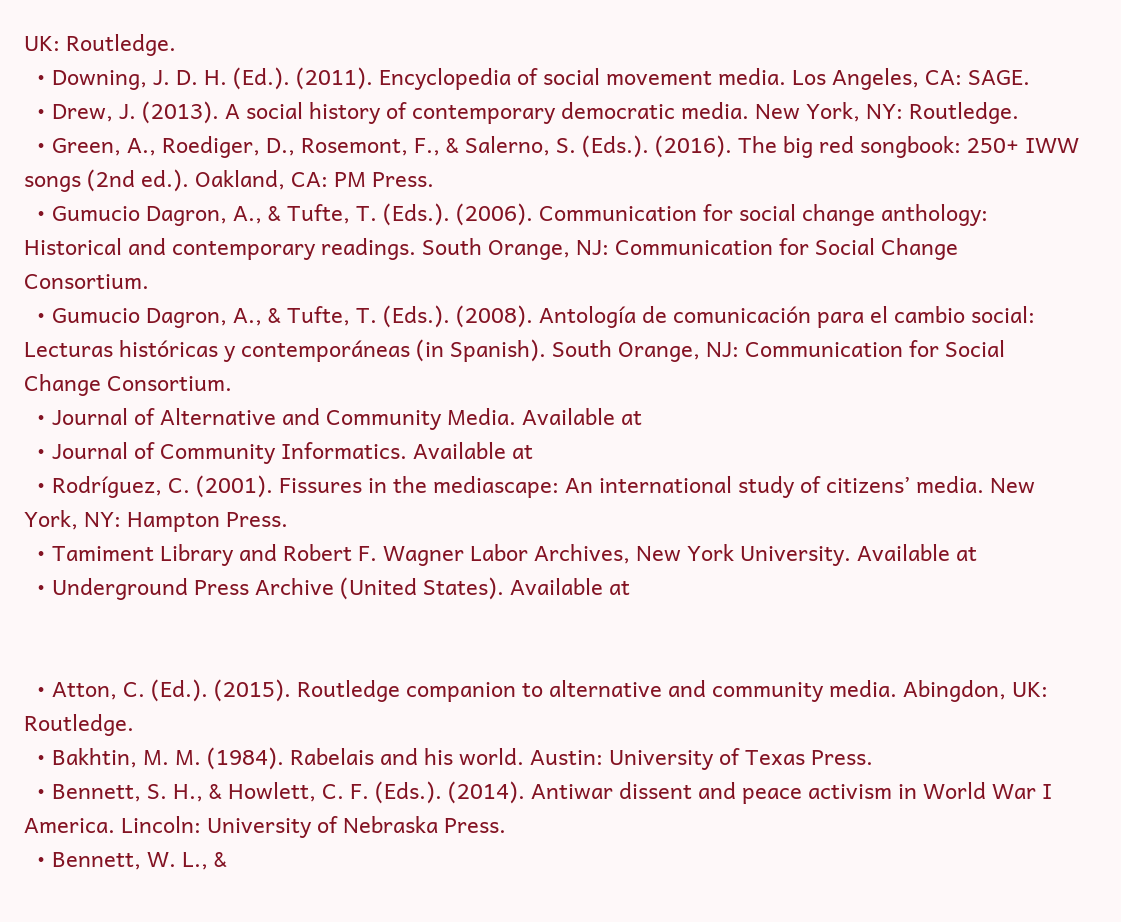UK: Routledge.
  • Downing, J. D. H. (Ed.). (2011). Encyclopedia of social movement media. Los Angeles, CA: SAGE.
  • Drew, J. (2013). A social history of contemporary democratic media. New York, NY: Routledge.
  • Green, A., Roediger, D., Rosemont, F., & Salerno, S. (Eds.). (2016). The big red songbook: 250+ IWW songs (2nd ed.). Oakland, CA: PM Press.
  • Gumucio Dagron, A., & Tufte, T. (Eds.). (2006). Communication for social change anthology: Historical and contemporary readings. South Orange, NJ: Communication for Social Change Consortium.
  • Gumucio Dagron, A., & Tufte, T. (Eds.). (2008). Antología de comunicación para el cambio social: Lecturas históricas y contemporáneas (in Spanish). South Orange, NJ: Communication for Social Change Consortium.
  • Journal of Alternative and Community Media. Available at
  • Journal of Community Informatics. Available at
  • Rodríguez, C. (2001). Fissures in the mediascape: An international study of citizens’ media. New York, NY: Hampton Press.
  • Tamiment Library and Robert F. Wagner Labor Archives, New York University. Available at
  • Underground Press Archive (United States). Available at


  • Atton, C. (Ed.). (2015). Routledge companion to alternative and community media. Abingdon, UK: Routledge.
  • Bakhtin, M. M. (1984). Rabelais and his world. Austin: University of Texas Press.
  • Bennett, S. H., & Howlett, C. F. (Eds.). (2014). Antiwar dissent and peace activism in World War I America. Lincoln: University of Nebraska Press.
  • Bennett, W. L., &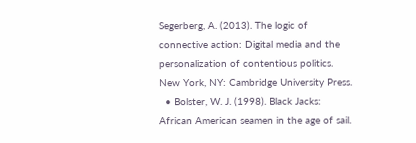Segerberg, A. (2013). The logic of connective action: Digital media and the personalization of contentious politics. New York, NY: Cambridge University Press.
  • Bolster, W. J. (1998). Black Jacks: African American seamen in the age of sail.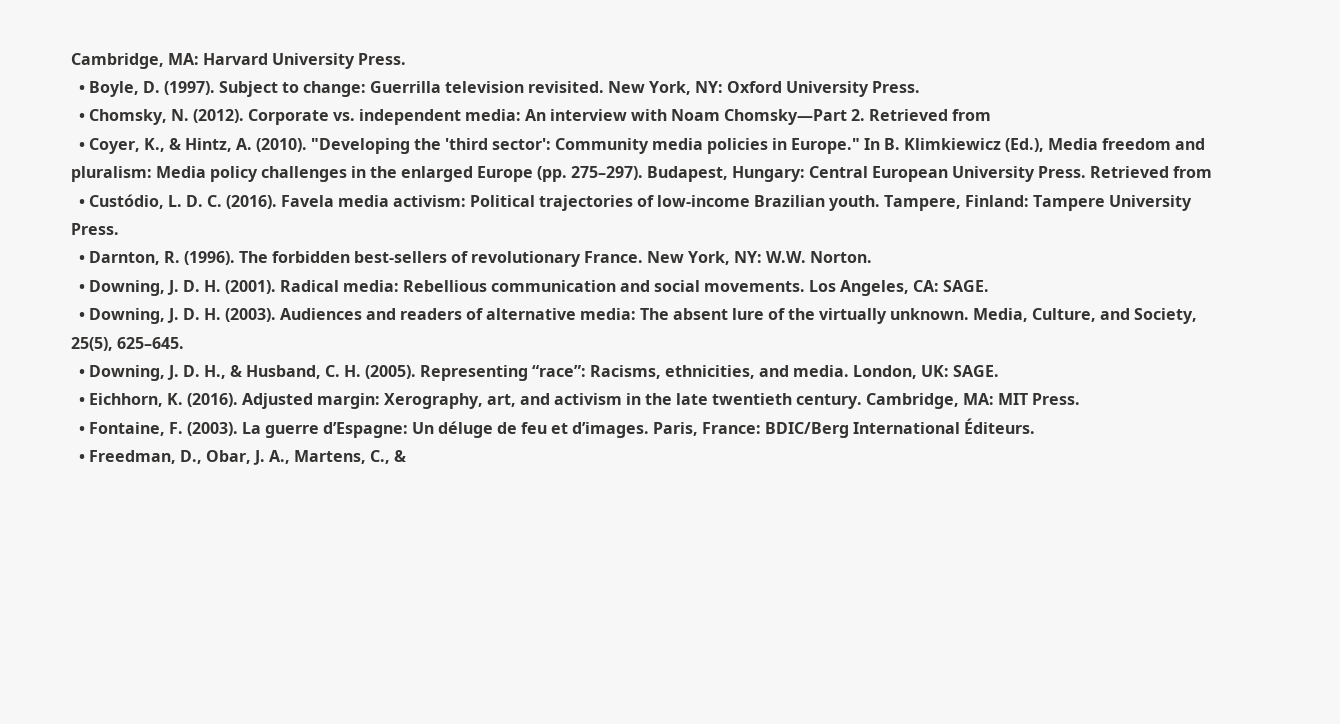Cambridge, MA: Harvard University Press.
  • Boyle, D. (1997). Subject to change: Guerrilla television revisited. New York, NY: Oxford University Press.
  • Chomsky, N. (2012). Corporate vs. independent media: An interview with Noam Chomsky—Part 2. Retrieved from
  • Coyer, K., & Hintz, A. (2010). "Developing the 'third sector': Community media policies in Europe." In B. Klimkiewicz (Ed.), Media freedom and pluralism: Media policy challenges in the enlarged Europe (pp. 275–297). Budapest, Hungary: Central European University Press. Retrieved from
  • Custódio, L. D. C. (2016). Favela media activism: Political trajectories of low-income Brazilian youth. Tampere, Finland: Tampere University Press.
  • Darnton, R. (1996). The forbidden best-sellers of revolutionary France. New York, NY: W.W. Norton.
  • Downing, J. D. H. (2001). Radical media: Rebellious communication and social movements. Los Angeles, CA: SAGE.
  • Downing, J. D. H. (2003). Audiences and readers of alternative media: The absent lure of the virtually unknown. Media, Culture, and Society, 25(5), 625–645.
  • Downing, J. D. H., & Husband, C. H. (2005). Representing “race”: Racisms, ethnicities, and media. London, UK: SAGE.
  • Eichhorn, K. (2016). Adjusted margin: Xerography, art, and activism in the late twentieth century. Cambridge, MA: MIT Press.
  • Fontaine, F. (2003). La guerre d’Espagne: Un déluge de feu et d’images. Paris, France: BDIC/Berg International Éditeurs.
  • Freedman, D., Obar, J. A., Martens, C., &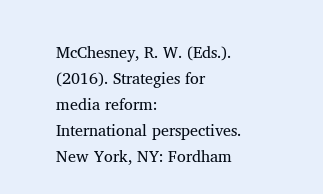McChesney, R. W. (Eds.). (2016). Strategies for media reform: International perspectives. New York, NY: Fordham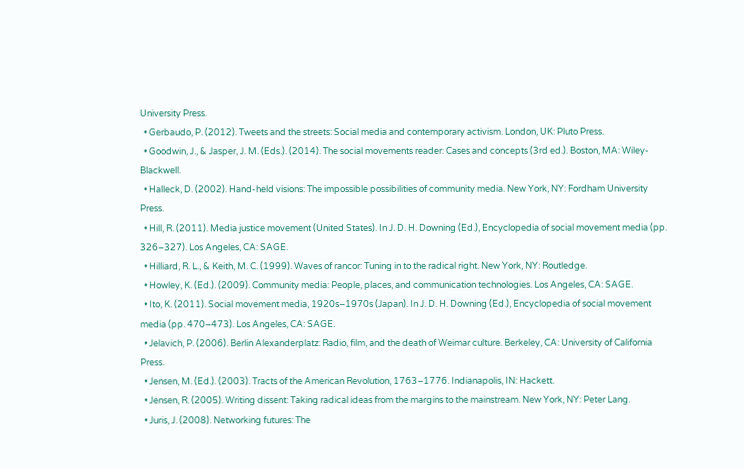University Press.
  • Gerbaudo, P. (2012). Tweets and the streets: Social media and contemporary activism. London, UK: Pluto Press.
  • Goodwin, J., & Jasper, J. M. (Eds.). (2014). The social movements reader: Cases and concepts (3rd ed.). Boston, MA: Wiley-Blackwell.
  • Halleck, D. (2002). Hand-held visions: The impossible possibilities of community media. New York, NY: Fordham University Press.
  • Hill, R. (2011). Media justice movement (United States). In J. D. H. Downing (Ed.), Encyclopedia of social movement media (pp. 326–327). Los Angeles, CA: SAGE.
  • Hilliard, R. L., & Keith, M. C. (1999). Waves of rancor: Tuning in to the radical right. New York, NY: Routledge.
  • Howley, K. (Ed.). (2009). Community media: People, places, and communication technologies. Los Angeles, CA: SAGE.
  • Ito, K. (2011). Social movement media, 1920s–1970s (Japan). In J. D. H. Downing (Ed.), Encyclopedia of social movement media (pp. 470–473). Los Angeles, CA: SAGE.
  • Jelavich, P. (2006). Berlin Alexanderplatz: Radio, film, and the death of Weimar culture. Berkeley, CA: University of California Press.
  • Jensen, M. (Ed.). (2003). Tracts of the American Revolution, 1763–1776. Indianapolis, IN: Hackett.
  • Jensen, R. (2005). Writing dissent: Taking radical ideas from the margins to the mainstream. New York, NY: Peter Lang.
  • Juris, J. (2008). Networking futures: The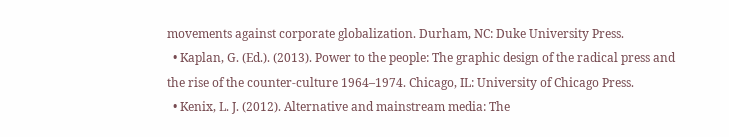movements against corporate globalization. Durham, NC: Duke University Press.
  • Kaplan, G. (Ed.). (2013). Power to the people: The graphic design of the radical press and the rise of the counter-culture 1964–1974. Chicago, IL: University of Chicago Press.
  • Kenix, L. J. (2012). Alternative and mainstream media: The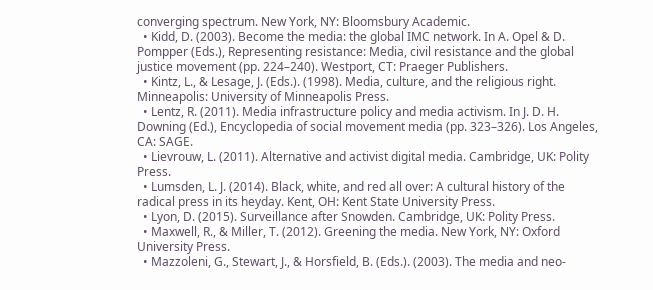converging spectrum. New York, NY: Bloomsbury Academic.
  • Kidd, D. (2003). Become the media: the global IMC network. In A. Opel & D. Pompper (Eds.), Representing resistance: Media, civil resistance and the global justice movement (pp. 224–240). Westport, CT: Praeger Publishers.
  • Kintz, L., & Lesage, J. (Eds.). (1998). Media, culture, and the religious right. Minneapolis: University of Minneapolis Press.
  • Lentz, R. (2011). Media infrastructure policy and media activism. In J. D. H. Downing (Ed.), Encyclopedia of social movement media (pp. 323–326). Los Angeles, CA: SAGE.
  • Lievrouw, L. (2011). Alternative and activist digital media. Cambridge, UK: Polity Press.
  • Lumsden, L. J. (2014). Black, white, and red all over: A cultural history of the radical press in its heyday. Kent, OH: Kent State University Press.
  • Lyon, D. (2015). Surveillance after Snowden. Cambridge, UK: Polity Press.
  • Maxwell, R., & Miller, T. (2012). Greening the media. New York, NY: Oxford University Press.
  • Mazzoleni, G., Stewart, J., & Horsfield, B. (Eds.). (2003). The media and neo-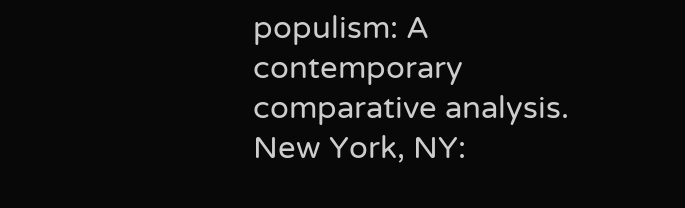populism: A contemporary comparative analysis. New York, NY: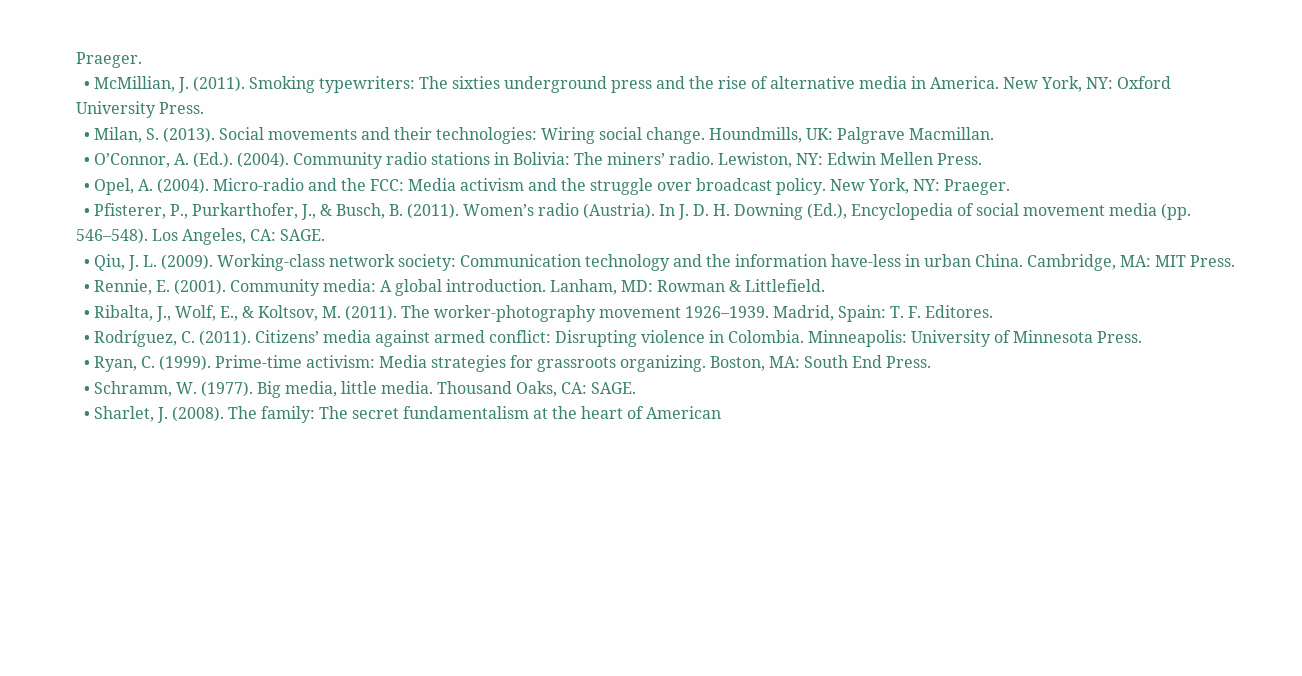Praeger.
  • McMillian, J. (2011). Smoking typewriters: The sixties underground press and the rise of alternative media in America. New York, NY: Oxford University Press.
  • Milan, S. (2013). Social movements and their technologies: Wiring social change. Houndmills, UK: Palgrave Macmillan.
  • O’Connor, A. (Ed.). (2004). Community radio stations in Bolivia: The miners’ radio. Lewiston, NY: Edwin Mellen Press.
  • Opel, A. (2004). Micro-radio and the FCC: Media activism and the struggle over broadcast policy. New York, NY: Praeger.
  • Pfisterer, P., Purkarthofer, J., & Busch, B. (2011). Women’s radio (Austria). In J. D. H. Downing (Ed.), Encyclopedia of social movement media (pp. 546–548). Los Angeles, CA: SAGE.
  • Qiu, J. L. (2009). Working-class network society: Communication technology and the information have-less in urban China. Cambridge, MA: MIT Press.
  • Rennie, E. (2001). Community media: A global introduction. Lanham, MD: Rowman & Littlefield.
  • Ribalta, J., Wolf, E., & Koltsov, M. (2011). The worker-photography movement 1926–1939. Madrid, Spain: T. F. Editores.
  • Rodríguez, C. (2011). Citizens’ media against armed conflict: Disrupting violence in Colombia. Minneapolis: University of Minnesota Press.
  • Ryan, C. (1999). Prime-time activism: Media strategies for grassroots organizing. Boston, MA: South End Press.
  • Schramm, W. (1977). Big media, little media. Thousand Oaks, CA: SAGE.
  • Sharlet, J. (2008). The family: The secret fundamentalism at the heart of American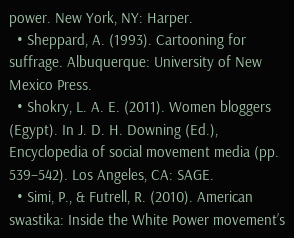power. New York, NY: Harper.
  • Sheppard, A. (1993). Cartooning for suffrage. Albuquerque: University of New Mexico Press.
  • Shokry, L. A. E. (2011). Women bloggers (Egypt). In J. D. H. Downing (Ed.), Encyclopedia of social movement media (pp. 539–542). Los Angeles, CA: SAGE.
  • Simi, P., & Futrell, R. (2010). American swastika: Inside the White Power movement’s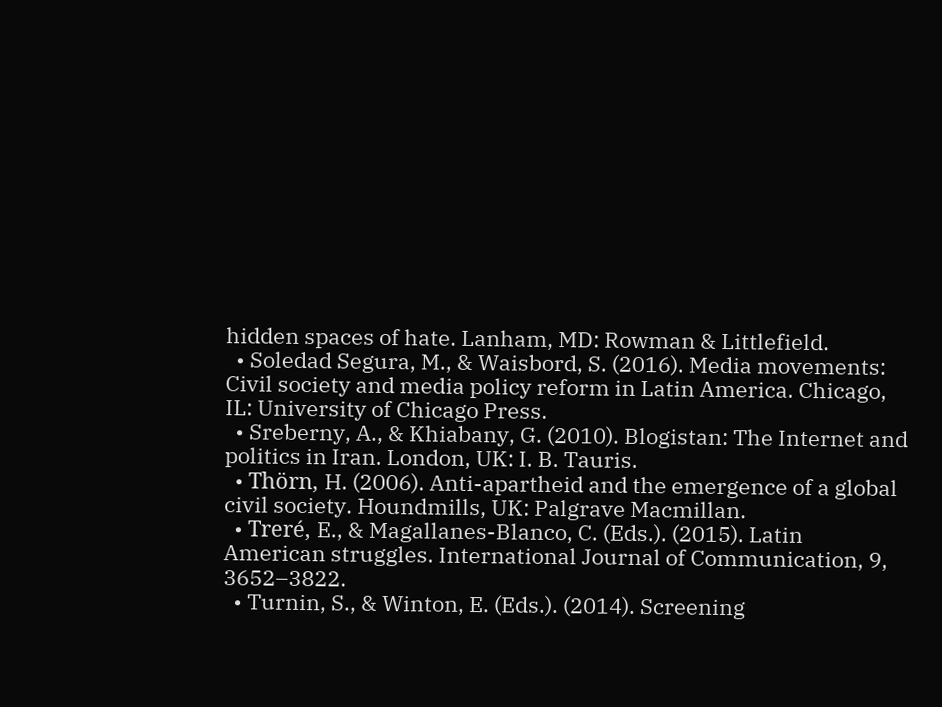hidden spaces of hate. Lanham, MD: Rowman & Littlefield.
  • Soledad Segura, M., & Waisbord, S. (2016). Media movements: Civil society and media policy reform in Latin America. Chicago, IL: University of Chicago Press.
  • Sreberny, A., & Khiabany, G. (2010). Blogistan: The Internet and politics in Iran. London, UK: I. B. Tauris.
  • Thörn, H. (2006). Anti-apartheid and the emergence of a global civil society. Houndmills, UK: Palgrave Macmillan.
  • Treré, E., & Magallanes-Blanco, C. (Eds.). (2015). Latin American struggles. International Journal of Communication, 9, 3652–3822.
  • Turnin, S., & Winton, E. (Eds.). (2014). Screening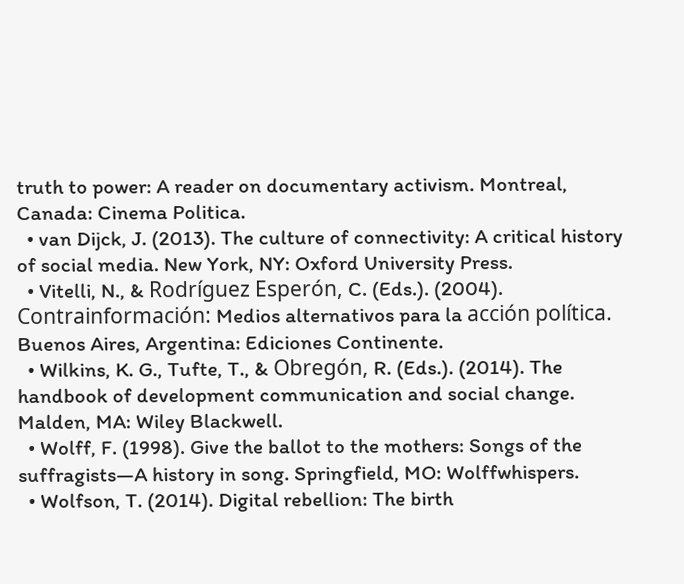truth to power: A reader on documentary activism. Montreal, Canada: Cinema Politica.
  • van Dijck, J. (2013). The culture of connectivity: A critical history of social media. New York, NY: Oxford University Press.
  • Vitelli, N., & Rodríguez Esperón, C. (Eds.). (2004). Contrainformación: Medios alternativos para la acción política. Buenos Aires, Argentina: Ediciones Continente.
  • Wilkins, K. G., Tufte, T., & Obregón, R. (Eds.). (2014). The handbook of development communication and social change. Malden, MA: Wiley Blackwell.
  • Wolff, F. (1998). Give the ballot to the mothers: Songs of the suffragists—A history in song. Springfield, MO: Wolffwhispers.
  • Wolfson, T. (2014). Digital rebellion: The birth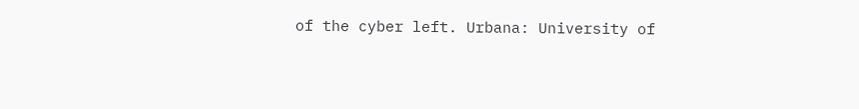of the cyber left. Urbana: University of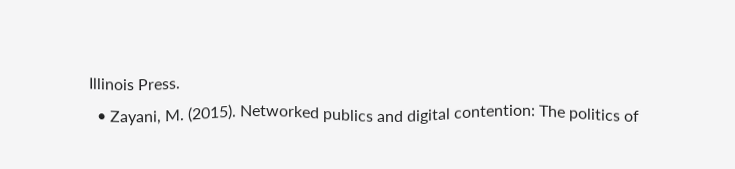Illinois Press.
  • Zayani, M. (2015). Networked publics and digital contention: The politics of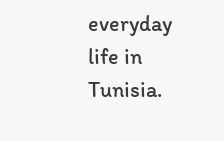everyday life in Tunisia.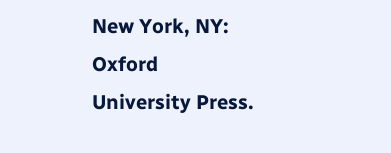New York, NY: Oxford University Press.